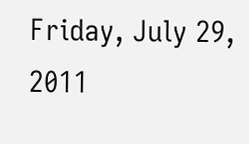Friday, July 29, 2011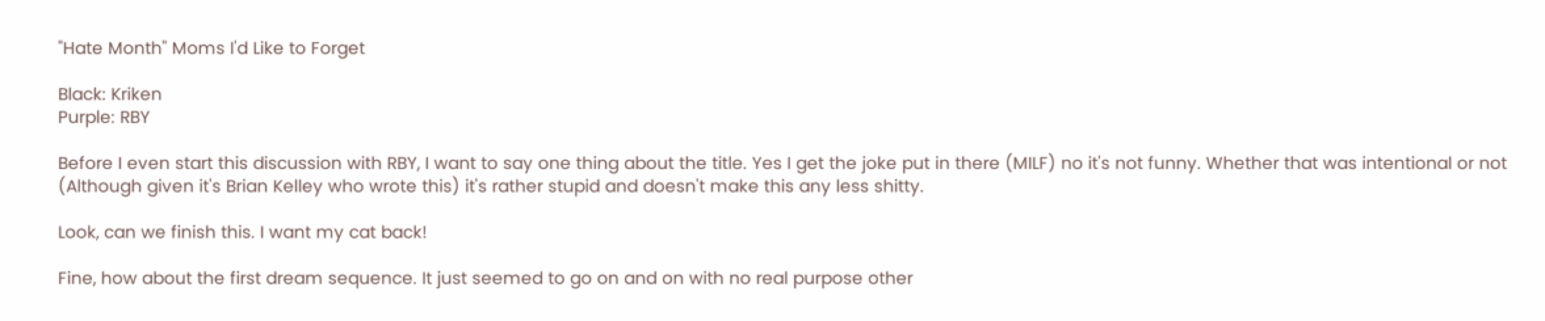"Hate Month" Moms I'd Like to Forget

Black: Kriken
Purple: RBY

Before I even start this discussion with RBY, I want to say one thing about the title. Yes I get the joke put in there (MILF) no it's not funny. Whether that was intentional or not (Although given it's Brian Kelley who wrote this) it's rather stupid and doesn't make this any less shitty.

Look, can we finish this. I want my cat back!

Fine, how about the first dream sequence. It just seemed to go on and on with no real purpose other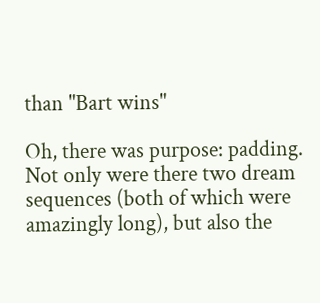than "Bart wins"

Oh, there was purpose: padding. Not only were there two dream sequences (both of which were amazingly long), but also the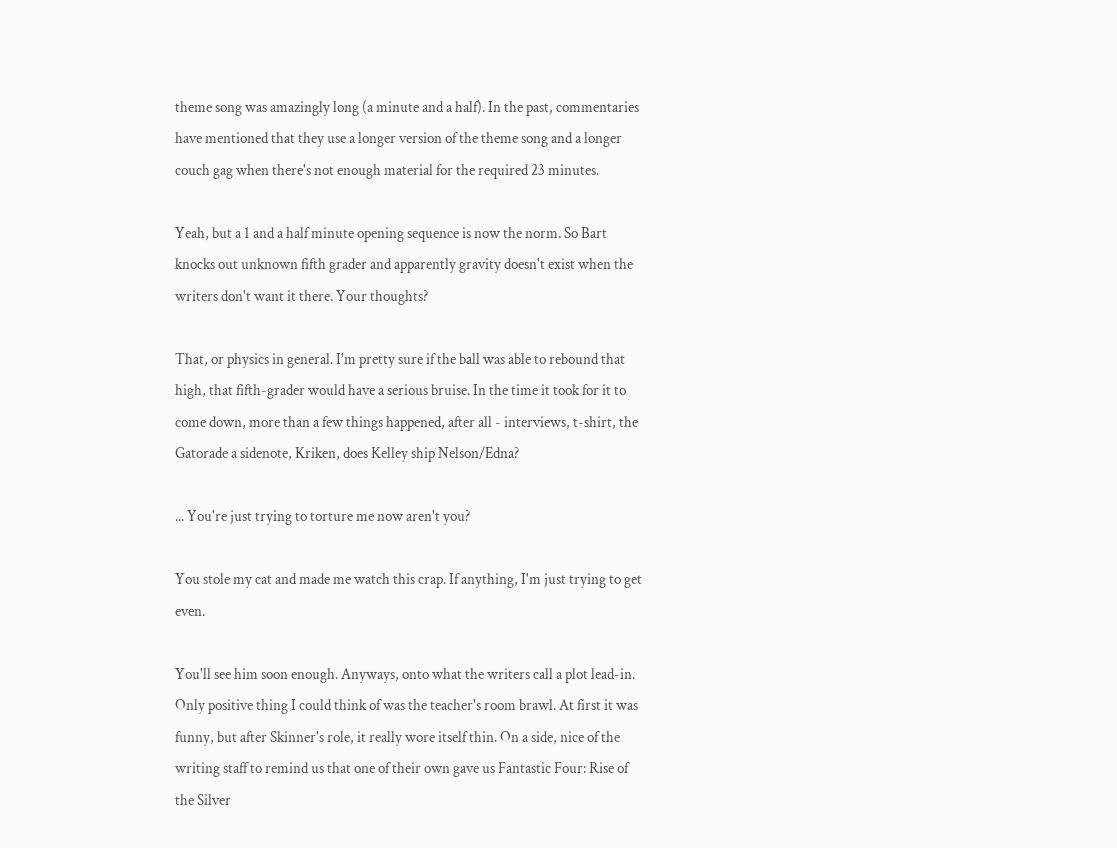theme song was amazingly long (a minute and a half). In the past, commentaries have mentioned that they use a longer version of the theme song and a longer couch gag when there's not enough material for the required 23 minutes.

Yeah, but a 1 and a half minute opening sequence is now the norm. So Bart knocks out unknown fifth grader and apparently gravity doesn't exist when the writers don't want it there. Your thoughts?

That, or physics in general. I'm pretty sure if the ball was able to rebound that high, that fifth-grader would have a serious bruise. In the time it took for it to come down, more than a few things happened, after all - interviews, t-shirt, the Gatorade a sidenote, Kriken, does Kelley ship Nelson/Edna?

... You're just trying to torture me now aren't you?

You stole my cat and made me watch this crap. If anything, I'm just trying to get even.

You'll see him soon enough. Anyways, onto what the writers call a plot lead-in. Only positive thing I could think of was the teacher's room brawl. At first it was funny, but after Skinner's role, it really wore itself thin. On a side, nice of the writing staff to remind us that one of their own gave us Fantastic Four: Rise of the Silver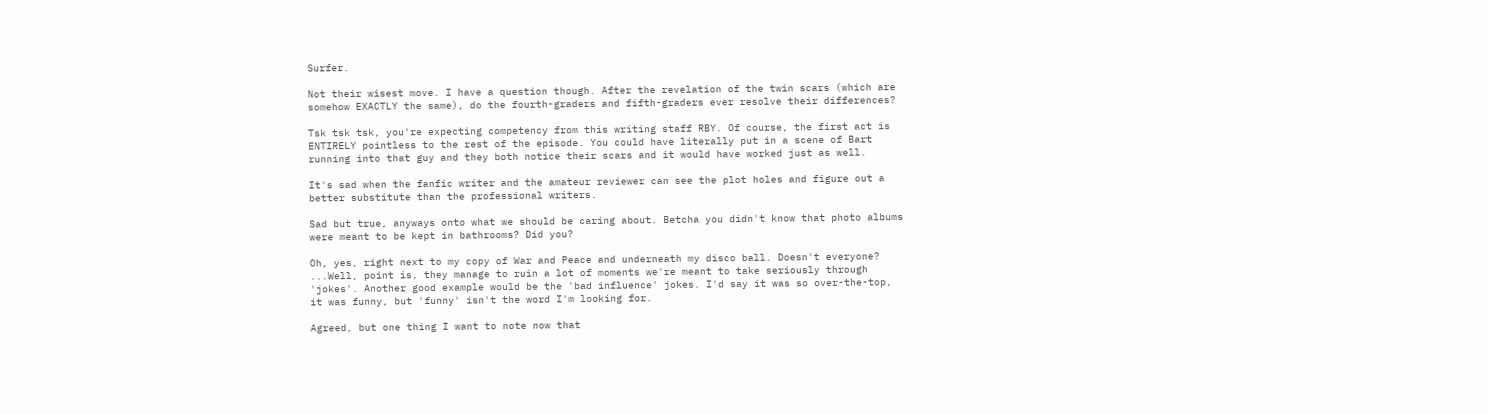Surfer.

Not their wisest move. I have a question though. After the revelation of the twin scars (which are somehow EXACTLY the same), do the fourth-graders and fifth-graders ever resolve their differences?

Tsk tsk tsk, you're expecting competency from this writing staff RBY. Of course, the first act is ENTIRELY pointless to the rest of the episode. You could have literally put in a scene of Bart running into that guy and they both notice their scars and it would have worked just as well.

It's sad when the fanfic writer and the amateur reviewer can see the plot holes and figure out a better substitute than the professional writers.

Sad but true, anyways onto what we should be caring about. Betcha you didn't know that photo albums were meant to be kept in bathrooms? Did you?

Oh, yes, right next to my copy of War and Peace and underneath my disco ball. Doesn't everyone? ...Well, point is, they manage to ruin a lot of moments we're meant to take seriously through 'jokes'. Another good example would be the 'bad influence' jokes. I'd say it was so over-the-top, it was funny, but 'funny' isn't the word I'm looking for.

Agreed, but one thing I want to note now that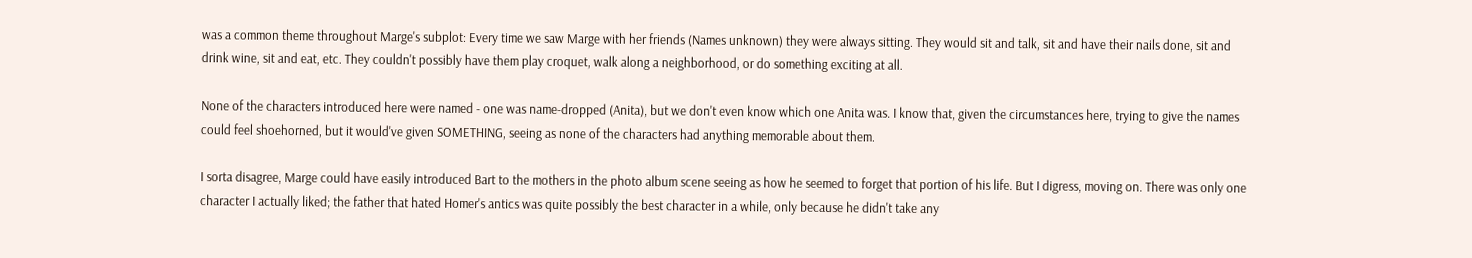was a common theme throughout Marge's subplot: Every time we saw Marge with her friends (Names unknown) they were always sitting. They would sit and talk, sit and have their nails done, sit and drink wine, sit and eat, etc. They couldn't possibly have them play croquet, walk along a neighborhood, or do something exciting at all.

None of the characters introduced here were named - one was name-dropped (Anita), but we don't even know which one Anita was. I know that, given the circumstances here, trying to give the names could feel shoehorned, but it would've given SOMETHING, seeing as none of the characters had anything memorable about them.

I sorta disagree, Marge could have easily introduced Bart to the mothers in the photo album scene seeing as how he seemed to forget that portion of his life. But I digress, moving on. There was only one character I actually liked; the father that hated Homer's antics was quite possibly the best character in a while, only because he didn't take any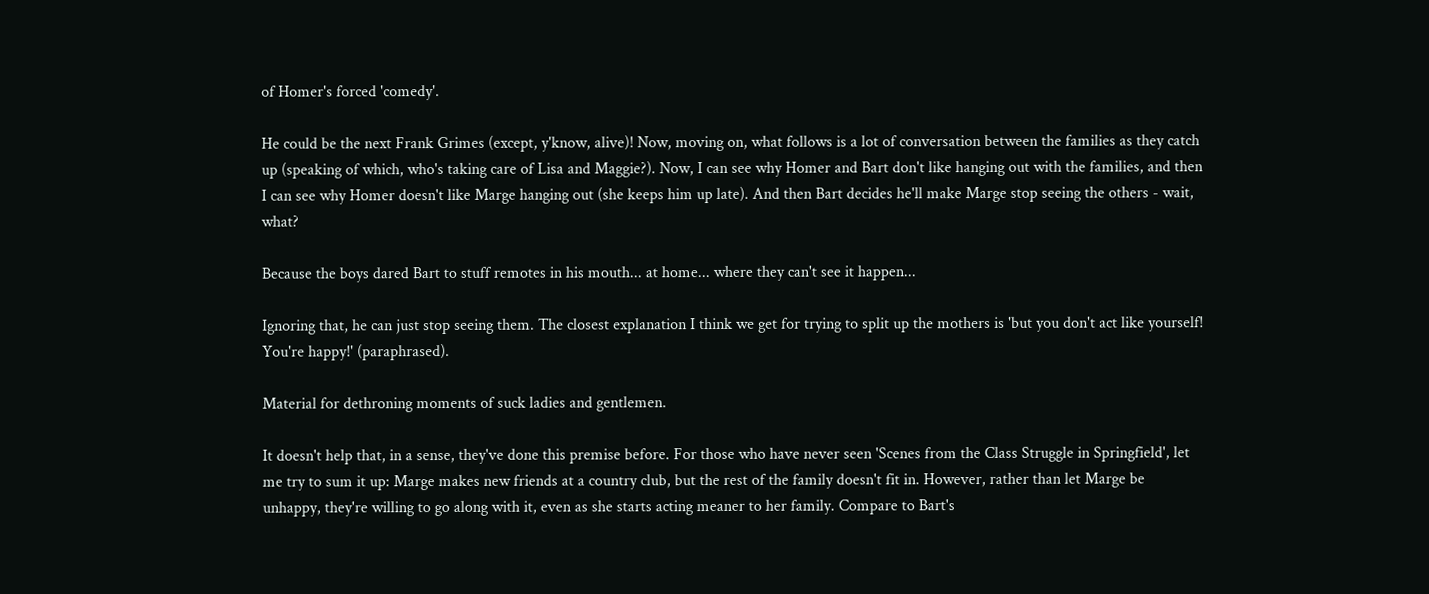of Homer's forced 'comedy'.

He could be the next Frank Grimes (except, y'know, alive)! Now, moving on, what follows is a lot of conversation between the families as they catch up (speaking of which, who's taking care of Lisa and Maggie?). Now, I can see why Homer and Bart don't like hanging out with the families, and then I can see why Homer doesn't like Marge hanging out (she keeps him up late). And then Bart decides he'll make Marge stop seeing the others - wait, what?

Because the boys dared Bart to stuff remotes in his mouth... at home... where they can't see it happen...

Ignoring that, he can just stop seeing them. The closest explanation I think we get for trying to split up the mothers is 'but you don't act like yourself! You're happy!' (paraphrased).

Material for dethroning moments of suck ladies and gentlemen.

It doesn't help that, in a sense, they've done this premise before. For those who have never seen 'Scenes from the Class Struggle in Springfield', let me try to sum it up: Marge makes new friends at a country club, but the rest of the family doesn't fit in. However, rather than let Marge be unhappy, they're willing to go along with it, even as she starts acting meaner to her family. Compare to Bart's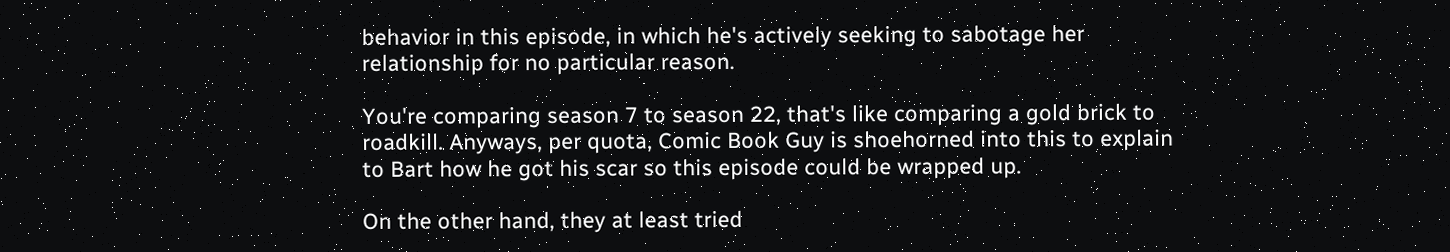behavior in this episode, in which he's actively seeking to sabotage her relationship for no particular reason.

You're comparing season 7 to season 22, that's like comparing a gold brick to roadkill. Anyways, per quota, Comic Book Guy is shoehorned into this to explain to Bart how he got his scar so this episode could be wrapped up.

On the other hand, they at least tried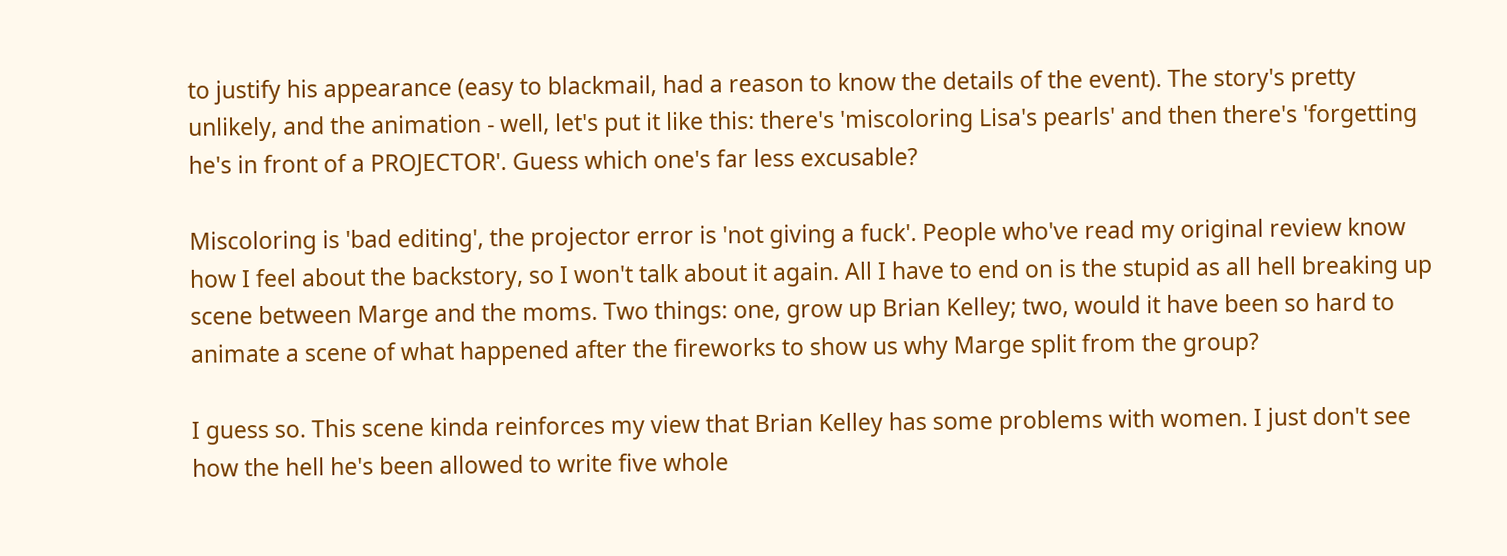to justify his appearance (easy to blackmail, had a reason to know the details of the event). The story's pretty unlikely, and the animation - well, let's put it like this: there's 'miscoloring Lisa's pearls' and then there's 'forgetting he's in front of a PROJECTOR'. Guess which one's far less excusable?

Miscoloring is 'bad editing', the projector error is 'not giving a fuck'. People who've read my original review know how I feel about the backstory, so I won't talk about it again. All I have to end on is the stupid as all hell breaking up scene between Marge and the moms. Two things: one, grow up Brian Kelley; two, would it have been so hard to animate a scene of what happened after the fireworks to show us why Marge split from the group?

I guess so. This scene kinda reinforces my view that Brian Kelley has some problems with women. I just don't see how the hell he's been allowed to write five whole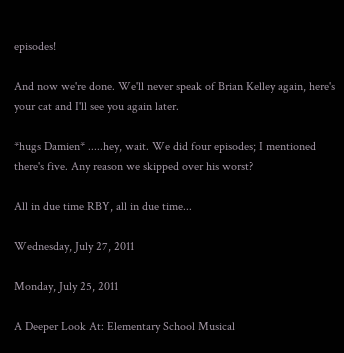episodes!

And now we're done. We'll never speak of Brian Kelley again, here's your cat and I'll see you again later.

*hugs Damien* .....hey, wait. We did four episodes; I mentioned there's five. Any reason we skipped over his worst?

All in due time RBY, all in due time...

Wednesday, July 27, 2011

Monday, July 25, 2011

A Deeper Look At: Elementary School Musical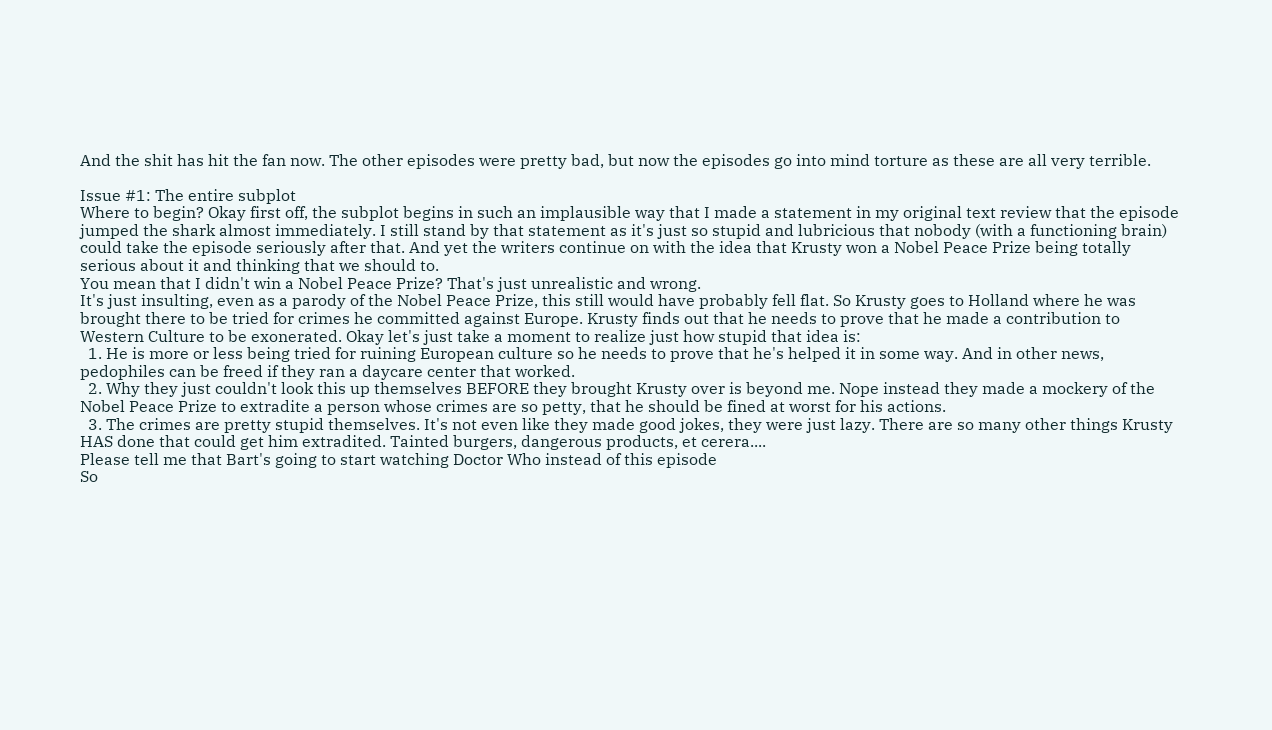And the shit has hit the fan now. The other episodes were pretty bad, but now the episodes go into mind torture as these are all very terrible.

Issue #1: The entire subplot
Where to begin? Okay first off, the subplot begins in such an implausible way that I made a statement in my original text review that the episode jumped the shark almost immediately. I still stand by that statement as it's just so stupid and lubricious that nobody (with a functioning brain) could take the episode seriously after that. And yet the writers continue on with the idea that Krusty won a Nobel Peace Prize being totally serious about it and thinking that we should to.
You mean that I didn't win a Nobel Peace Prize? That's just unrealistic and wrong.
It's just insulting, even as a parody of the Nobel Peace Prize, this still would have probably fell flat. So Krusty goes to Holland where he was brought there to be tried for crimes he committed against Europe. Krusty finds out that he needs to prove that he made a contribution to Western Culture to be exonerated. Okay let's just take a moment to realize just how stupid that idea is:
  1. He is more or less being tried for ruining European culture so he needs to prove that he's helped it in some way. And in other news, pedophiles can be freed if they ran a daycare center that worked.
  2. Why they just couldn't look this up themselves BEFORE they brought Krusty over is beyond me. Nope instead they made a mockery of the Nobel Peace Prize to extradite a person whose crimes are so petty, that he should be fined at worst for his actions.
  3. The crimes are pretty stupid themselves. It's not even like they made good jokes, they were just lazy. There are so many other things Krusty HAS done that could get him extradited. Tainted burgers, dangerous products, et cerera....
Please tell me that Bart's going to start watching Doctor Who instead of this episode
So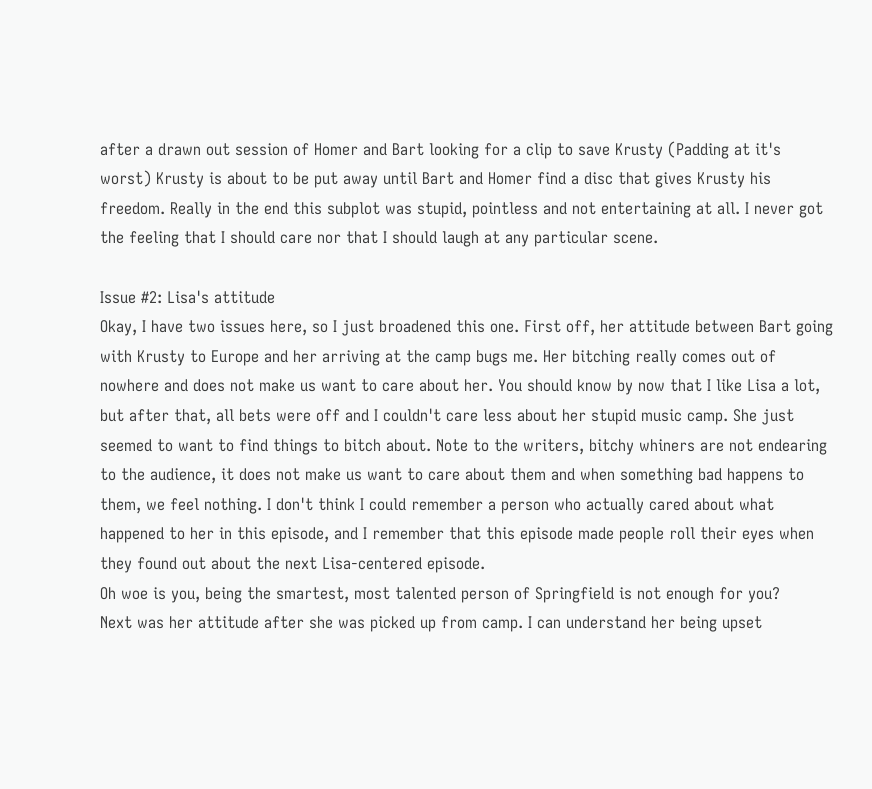after a drawn out session of Homer and Bart looking for a clip to save Krusty (Padding at it's worst) Krusty is about to be put away until Bart and Homer find a disc that gives Krusty his freedom. Really in the end this subplot was stupid, pointless and not entertaining at all. I never got the feeling that I should care nor that I should laugh at any particular scene.

Issue #2: Lisa's attitude
Okay, I have two issues here, so I just broadened this one. First off, her attitude between Bart going with Krusty to Europe and her arriving at the camp bugs me. Her bitching really comes out of nowhere and does not make us want to care about her. You should know by now that I like Lisa a lot, but after that, all bets were off and I couldn't care less about her stupid music camp. She just seemed to want to find things to bitch about. Note to the writers, bitchy whiners are not endearing to the audience, it does not make us want to care about them and when something bad happens to them, we feel nothing. I don't think I could remember a person who actually cared about what happened to her in this episode, and I remember that this episode made people roll their eyes when they found out about the next Lisa-centered episode.
Oh woe is you, being the smartest, most talented person of Springfield is not enough for you?
Next was her attitude after she was picked up from camp. I can understand her being upset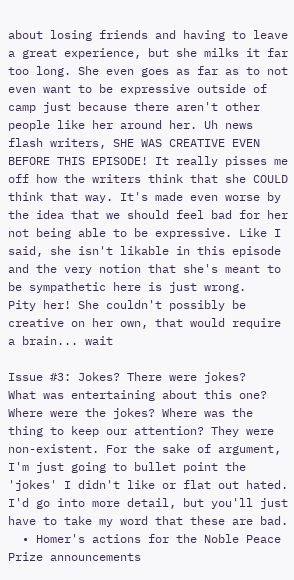about losing friends and having to leave a great experience, but she milks it far too long. She even goes as far as to not even want to be expressive outside of camp just because there aren't other people like her around her. Uh news flash writers, SHE WAS CREATIVE EVEN BEFORE THIS EPISODE! It really pisses me off how the writers think that she COULD think that way. It's made even worse by the idea that we should feel bad for her not being able to be expressive. Like I said, she isn't likable in this episode and the very notion that she's meant to be sympathetic here is just wrong.
Pity her! She couldn't possibly be creative on her own, that would require a brain... wait

Issue #3: Jokes? There were jokes?
What was entertaining about this one? Where were the jokes? Where was the thing to keep our attention? They were non-existent. For the sake of argument, I'm just going to bullet point the 'jokes' I didn't like or flat out hated. I'd go into more detail, but you'll just have to take my word that these are bad.
  • Homer's actions for the Noble Peace Prize announcements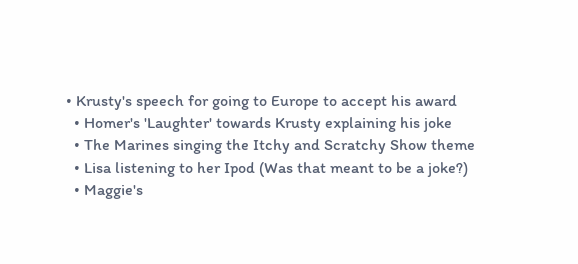• Krusty's speech for going to Europe to accept his award
  • Homer's 'Laughter' towards Krusty explaining his joke
  • The Marines singing the Itchy and Scratchy Show theme
  • Lisa listening to her Ipod (Was that meant to be a joke?)
  • Maggie's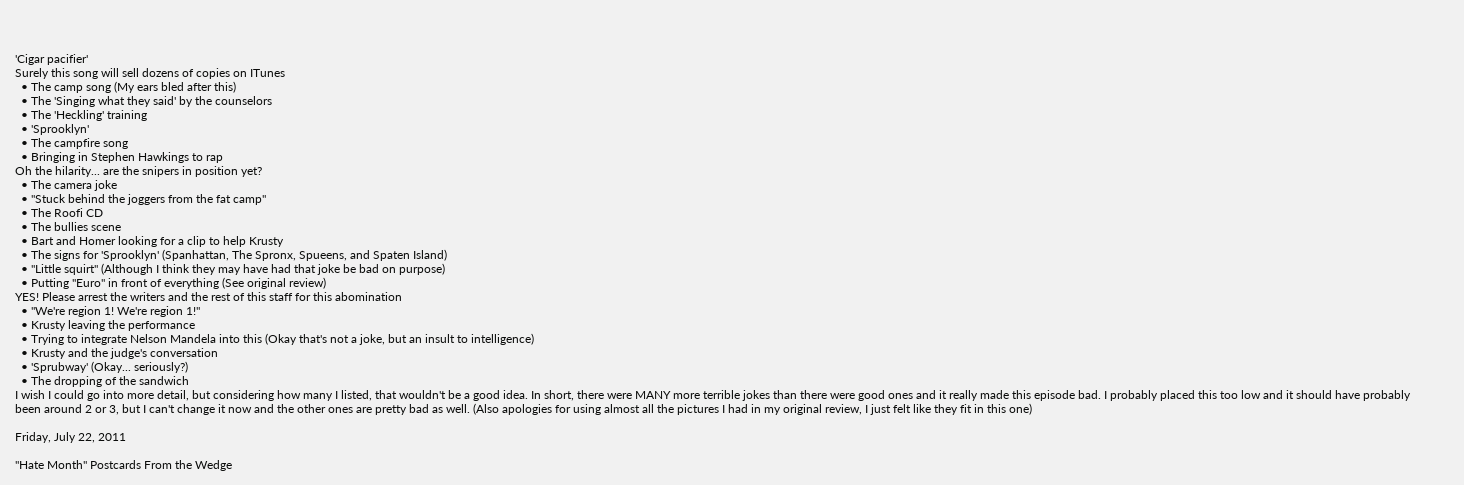'Cigar pacifier'
Surely this song will sell dozens of copies on ITunes
  • The camp song (My ears bled after this)
  • The 'Singing what they said' by the counselors
  • The 'Heckling' training
  • 'Sprooklyn'
  • The campfire song
  • Bringing in Stephen Hawkings to rap
Oh the hilarity... are the snipers in position yet?
  • The camera joke
  • "Stuck behind the joggers from the fat camp"
  • The Roofi CD
  • The bullies scene
  • Bart and Homer looking for a clip to help Krusty
  • The signs for 'Sprooklyn' (Spanhattan, The Spronx, Spueens, and Spaten Island)
  • "Little squirt" (Although I think they may have had that joke be bad on purpose)
  • Putting "Euro" in front of everything (See original review)
YES! Please arrest the writers and the rest of this staff for this abomination
  • "We're region 1! We're region 1!"
  • Krusty leaving the performance
  • Trying to integrate Nelson Mandela into this (Okay that's not a joke, but an insult to intelligence)
  • Krusty and the judge's conversation
  • 'Sprubway' (Okay... seriously?)
  • The dropping of the sandwich
I wish I could go into more detail, but considering how many I listed, that wouldn't be a good idea. In short, there were MANY more terrible jokes than there were good ones and it really made this episode bad. I probably placed this too low and it should have probably been around 2 or 3, but I can't change it now and the other ones are pretty bad as well. (Also apologies for using almost all the pictures I had in my original review, I just felt like they fit in this one)

Friday, July 22, 2011

"Hate Month" Postcards From the Wedge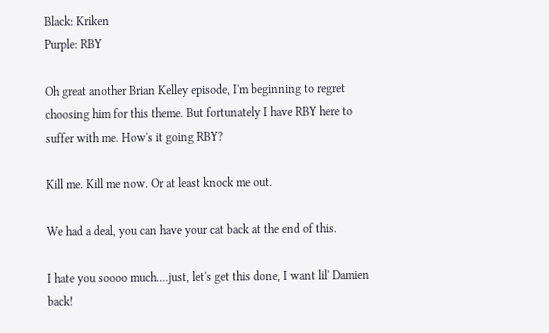Black: Kriken
Purple: RBY

Oh great another Brian Kelley episode, I'm beginning to regret choosing him for this theme. But fortunately I have RBY here to suffer with me. How's it going RBY?

Kill me. Kill me now. Or at least knock me out.

We had a deal, you can have your cat back at the end of this.

I hate you soooo much....just, let's get this done, I want lil' Damien back!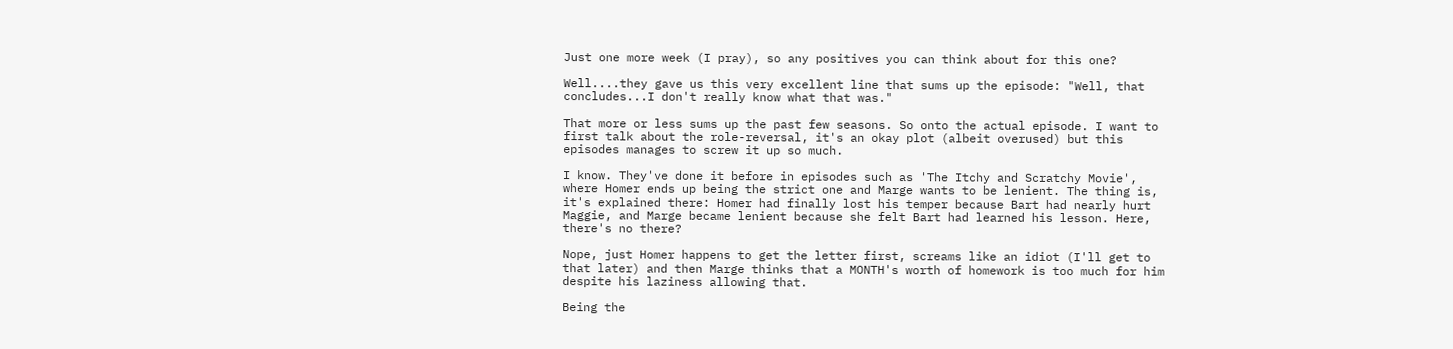Just one more week (I pray), so any positives you can think about for this one?

Well....they gave us this very excellent line that sums up the episode: "Well, that concludes...I don't really know what that was."

That more or less sums up the past few seasons. So onto the actual episode. I want to first talk about the role-reversal, it's an okay plot (albeit overused) but this episodes manages to screw it up so much.

I know. They've done it before in episodes such as 'The Itchy and Scratchy Movie', where Homer ends up being the strict one and Marge wants to be lenient. The thing is, it's explained there: Homer had finally lost his temper because Bart had nearly hurt Maggie, and Marge became lenient because she felt Bart had learned his lesson. Here, there's no there?

Nope, just Homer happens to get the letter first, screams like an idiot (I'll get to that later) and then Marge thinks that a MONTH's worth of homework is too much for him despite his laziness allowing that.

Being the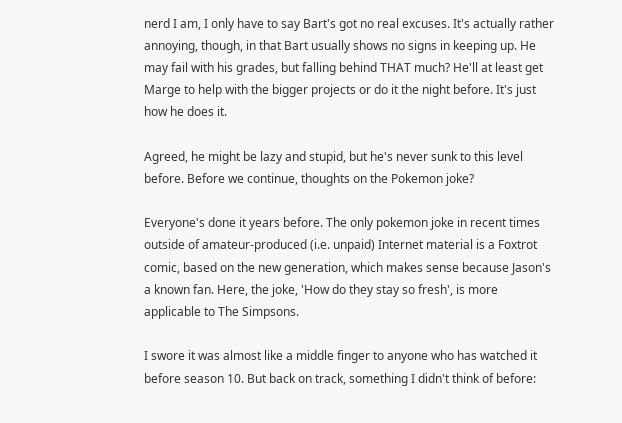nerd I am, I only have to say Bart's got no real excuses. It's actually rather annoying, though, in that Bart usually shows no signs in keeping up. He may fail with his grades, but falling behind THAT much? He'll at least get Marge to help with the bigger projects or do it the night before. It's just how he does it.

Agreed, he might be lazy and stupid, but he's never sunk to this level before. Before we continue, thoughts on the Pokemon joke?

Everyone's done it years before. The only pokemon joke in recent times outside of amateur-produced (i.e. unpaid) Internet material is a Foxtrot comic, based on the new generation, which makes sense because Jason's a known fan. Here, the joke, 'How do they stay so fresh', is more applicable to The Simpsons.

I swore it was almost like a middle finger to anyone who has watched it before season 10. But back on track, something I didn't think of before: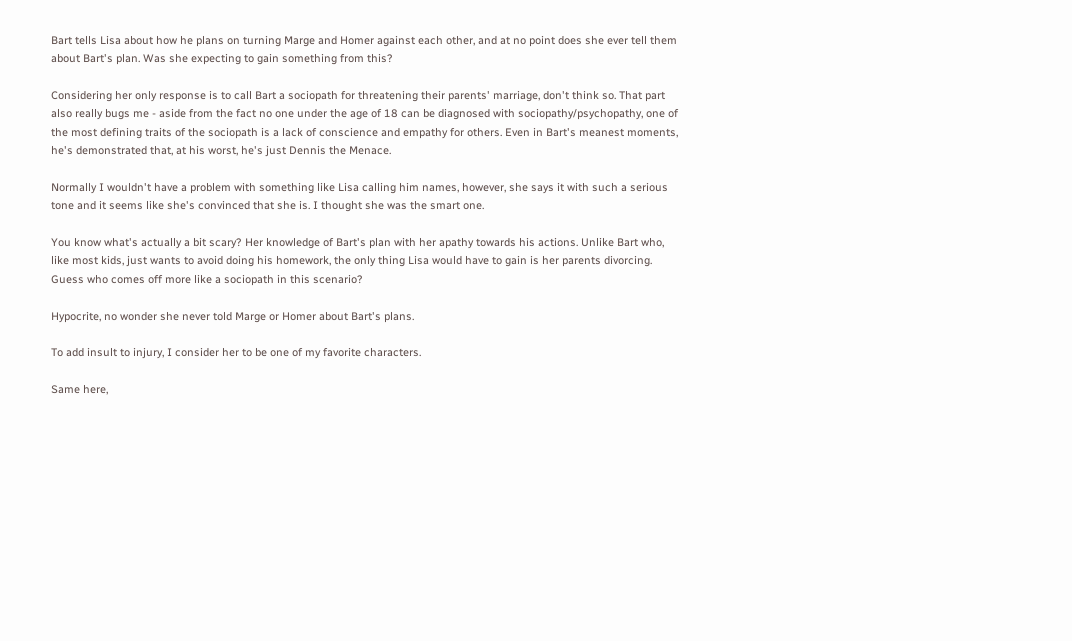Bart tells Lisa about how he plans on turning Marge and Homer against each other, and at no point does she ever tell them about Bart's plan. Was she expecting to gain something from this?

Considering her only response is to call Bart a sociopath for threatening their parents' marriage, don't think so. That part also really bugs me - aside from the fact no one under the age of 18 can be diagnosed with sociopathy/psychopathy, one of the most defining traits of the sociopath is a lack of conscience and empathy for others. Even in Bart's meanest moments, he's demonstrated that, at his worst, he's just Dennis the Menace.

Normally I wouldn't have a problem with something like Lisa calling him names, however, she says it with such a serious tone and it seems like she's convinced that she is. I thought she was the smart one.

You know what's actually a bit scary? Her knowledge of Bart's plan with her apathy towards his actions. Unlike Bart who, like most kids, just wants to avoid doing his homework, the only thing Lisa would have to gain is her parents divorcing. Guess who comes off more like a sociopath in this scenario?

Hypocrite, no wonder she never told Marge or Homer about Bart's plans.

To add insult to injury, I consider her to be one of my favorite characters.

Same here,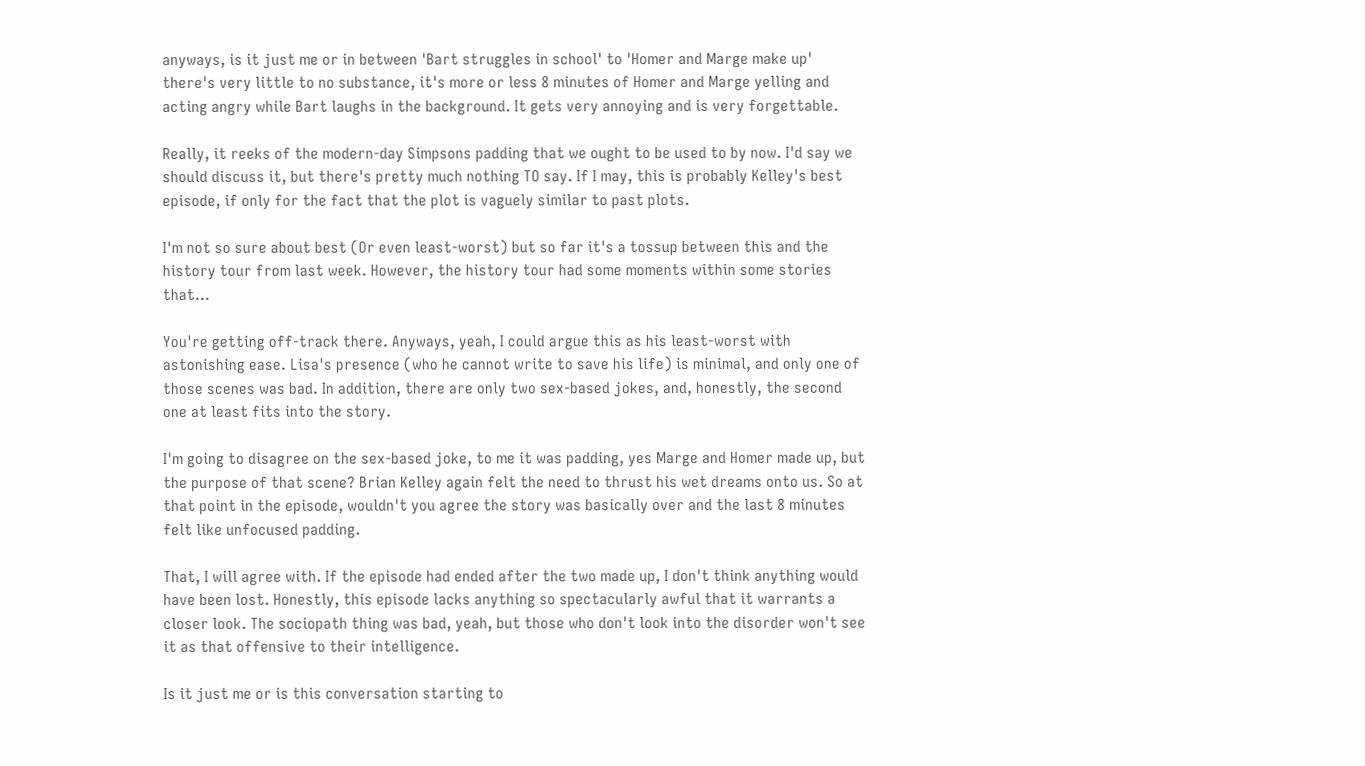anyways, is it just me or in between 'Bart struggles in school' to 'Homer and Marge make up' there's very little to no substance, it's more or less 8 minutes of Homer and Marge yelling and acting angry while Bart laughs in the background. It gets very annoying and is very forgettable.

Really, it reeks of the modern-day Simpsons padding that we ought to be used to by now. I'd say we should discuss it, but there's pretty much nothing TO say. If I may, this is probably Kelley's best episode, if only for the fact that the plot is vaguely similar to past plots.

I'm not so sure about best (Or even least-worst) but so far it's a tossup between this and the history tour from last week. However, the history tour had some moments within some stories that...

You're getting off-track there. Anyways, yeah, I could argue this as his least-worst with astonishing ease. Lisa's presence (who he cannot write to save his life) is minimal, and only one of those scenes was bad. In addition, there are only two sex-based jokes, and, honestly, the second one at least fits into the story.

I'm going to disagree on the sex-based joke, to me it was padding, yes Marge and Homer made up, but the purpose of that scene? Brian Kelley again felt the need to thrust his wet dreams onto us. So at that point in the episode, wouldn't you agree the story was basically over and the last 8 minutes felt like unfocused padding.

That, I will agree with. If the episode had ended after the two made up, I don't think anything would have been lost. Honestly, this episode lacks anything so spectacularly awful that it warrants a closer look. The sociopath thing was bad, yeah, but those who don't look into the disorder won't see it as that offensive to their intelligence.

Is it just me or is this conversation starting to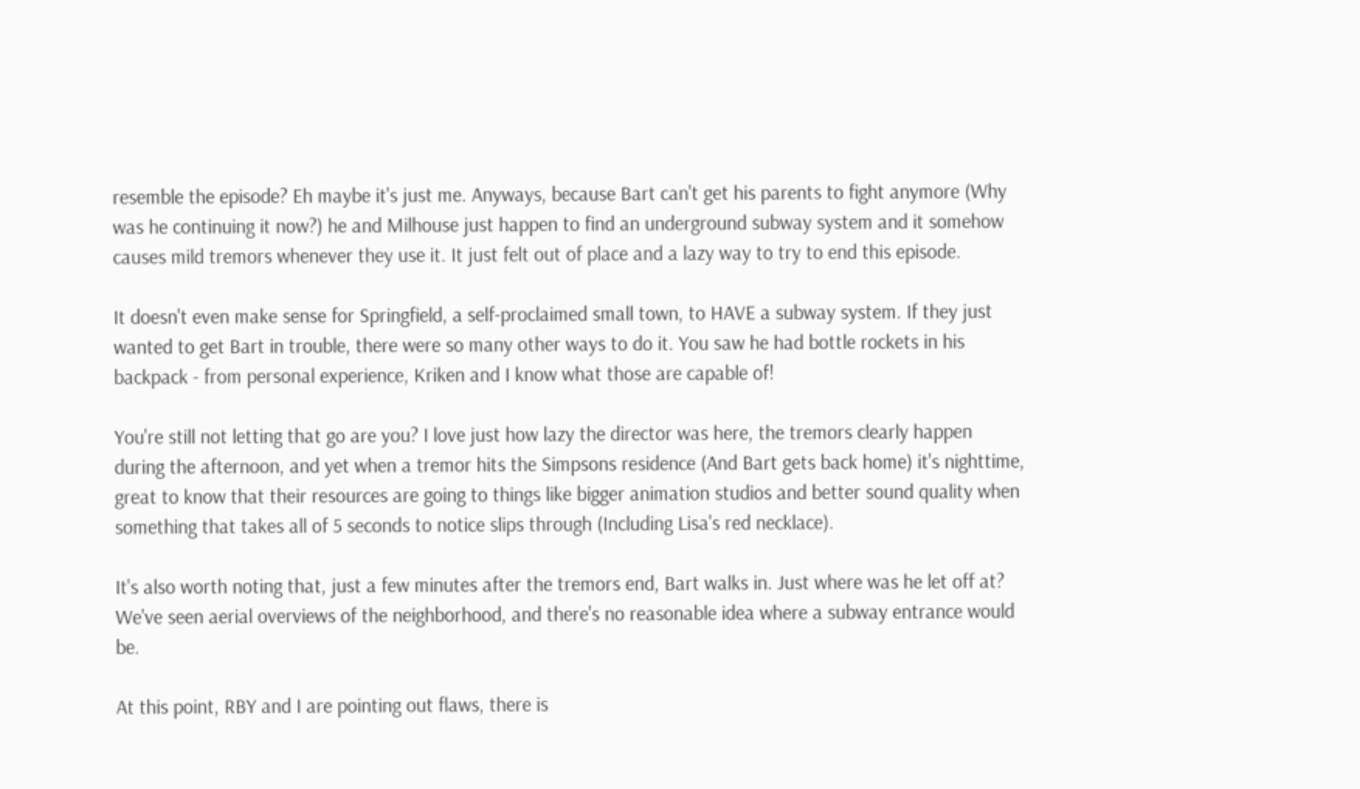resemble the episode? Eh maybe it's just me. Anyways, because Bart can't get his parents to fight anymore (Why was he continuing it now?) he and Milhouse just happen to find an underground subway system and it somehow causes mild tremors whenever they use it. It just felt out of place and a lazy way to try to end this episode.

It doesn't even make sense for Springfield, a self-proclaimed small town, to HAVE a subway system. If they just wanted to get Bart in trouble, there were so many other ways to do it. You saw he had bottle rockets in his backpack - from personal experience, Kriken and I know what those are capable of!

You're still not letting that go are you? I love just how lazy the director was here, the tremors clearly happen during the afternoon, and yet when a tremor hits the Simpsons residence (And Bart gets back home) it's nighttime, great to know that their resources are going to things like bigger animation studios and better sound quality when something that takes all of 5 seconds to notice slips through (Including Lisa's red necklace).

It's also worth noting that, just a few minutes after the tremors end, Bart walks in. Just where was he let off at? We've seen aerial overviews of the neighborhood, and there's no reasonable idea where a subway entrance would be.

At this point, RBY and I are pointing out flaws, there is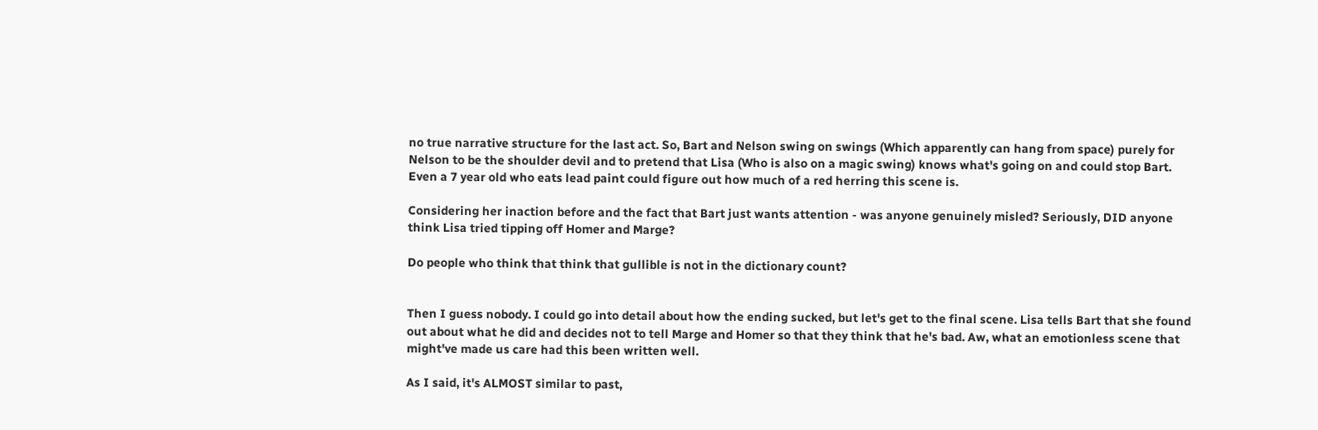no true narrative structure for the last act. So, Bart and Nelson swing on swings (Which apparently can hang from space) purely for Nelson to be the shoulder devil and to pretend that Lisa (Who is also on a magic swing) knows what's going on and could stop Bart. Even a 7 year old who eats lead paint could figure out how much of a red herring this scene is.

Considering her inaction before and the fact that Bart just wants attention - was anyone genuinely misled? Seriously, DID anyone think Lisa tried tipping off Homer and Marge?

Do people who think that think that gullible is not in the dictionary count?


Then I guess nobody. I could go into detail about how the ending sucked, but let's get to the final scene. Lisa tells Bart that she found out about what he did and decides not to tell Marge and Homer so that they think that he's bad. Aw, what an emotionless scene that might've made us care had this been written well.

As I said, it's ALMOST similar to past,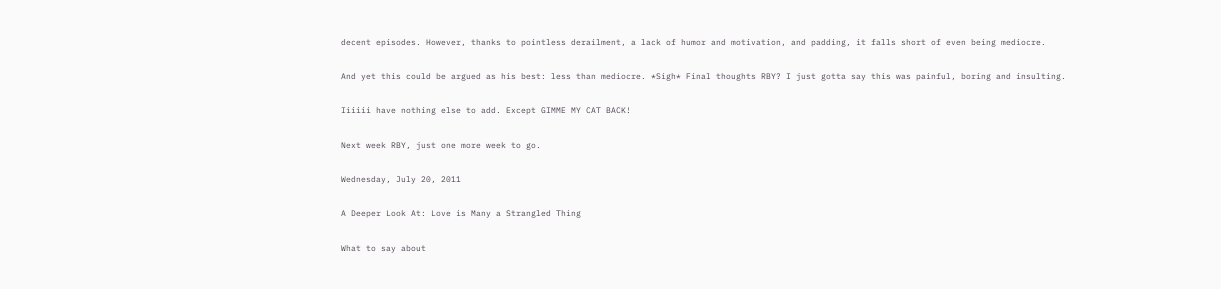decent episodes. However, thanks to pointless derailment, a lack of humor and motivation, and padding, it falls short of even being mediocre.

And yet this could be argued as his best: less than mediocre. *Sigh* Final thoughts RBY? I just gotta say this was painful, boring and insulting.

Iiiiii have nothing else to add. Except GIMME MY CAT BACK!

Next week RBY, just one more week to go.

Wednesday, July 20, 2011

A Deeper Look At: Love is Many a Strangled Thing

What to say about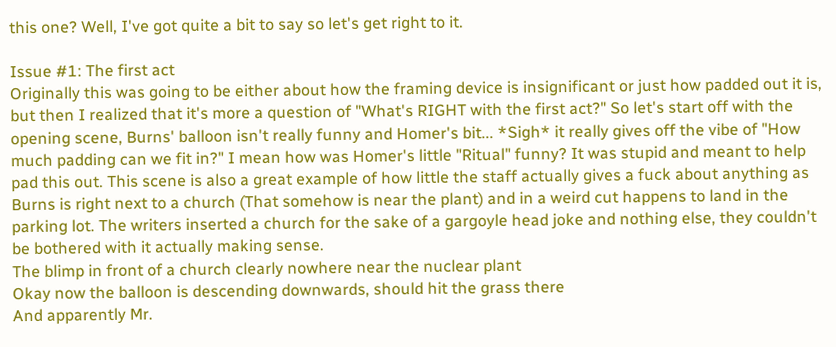this one? Well, I've got quite a bit to say so let's get right to it.

Issue #1: The first act
Originally this was going to be either about how the framing device is insignificant or just how padded out it is, but then I realized that it's more a question of "What's RIGHT with the first act?" So let's start off with the opening scene, Burns' balloon isn't really funny and Homer's bit... *Sigh* it really gives off the vibe of "How much padding can we fit in?" I mean how was Homer's little "Ritual" funny? It was stupid and meant to help pad this out. This scene is also a great example of how little the staff actually gives a fuck about anything as Burns is right next to a church (That somehow is near the plant) and in a weird cut happens to land in the parking lot. The writers inserted a church for the sake of a gargoyle head joke and nothing else, they couldn't be bothered with it actually making sense.
The blimp in front of a church clearly nowhere near the nuclear plant
Okay now the balloon is descending downwards, should hit the grass there
And apparently Mr.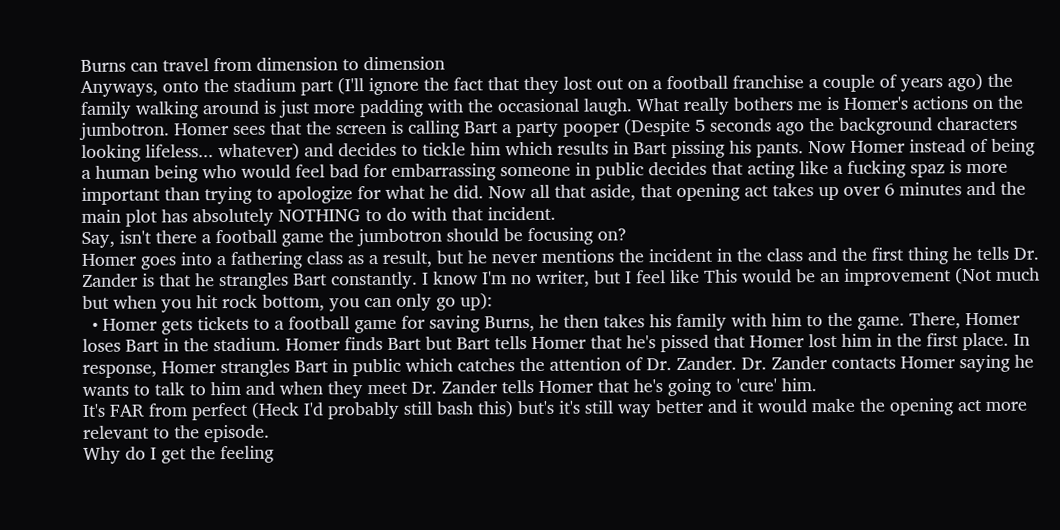Burns can travel from dimension to dimension
Anyways, onto the stadium part (I'll ignore the fact that they lost out on a football franchise a couple of years ago) the family walking around is just more padding with the occasional laugh. What really bothers me is Homer's actions on the jumbotron. Homer sees that the screen is calling Bart a party pooper (Despite 5 seconds ago the background characters looking lifeless... whatever) and decides to tickle him which results in Bart pissing his pants. Now Homer instead of being a human being who would feel bad for embarrassing someone in public decides that acting like a fucking spaz is more important than trying to apologize for what he did. Now all that aside, that opening act takes up over 6 minutes and the main plot has absolutely NOTHING to do with that incident.
Say, isn't there a football game the jumbotron should be focusing on?
Homer goes into a fathering class as a result, but he never mentions the incident in the class and the first thing he tells Dr. Zander is that he strangles Bart constantly. I know I'm no writer, but I feel like This would be an improvement (Not much but when you hit rock bottom, you can only go up):
  • Homer gets tickets to a football game for saving Burns, he then takes his family with him to the game. There, Homer loses Bart in the stadium. Homer finds Bart but Bart tells Homer that he's pissed that Homer lost him in the first place. In response, Homer strangles Bart in public which catches the attention of Dr. Zander. Dr. Zander contacts Homer saying he wants to talk to him and when they meet Dr. Zander tells Homer that he's going to 'cure' him.
It's FAR from perfect (Heck I'd probably still bash this) but's it's still way better and it would make the opening act more relevant to the episode.
Why do I get the feeling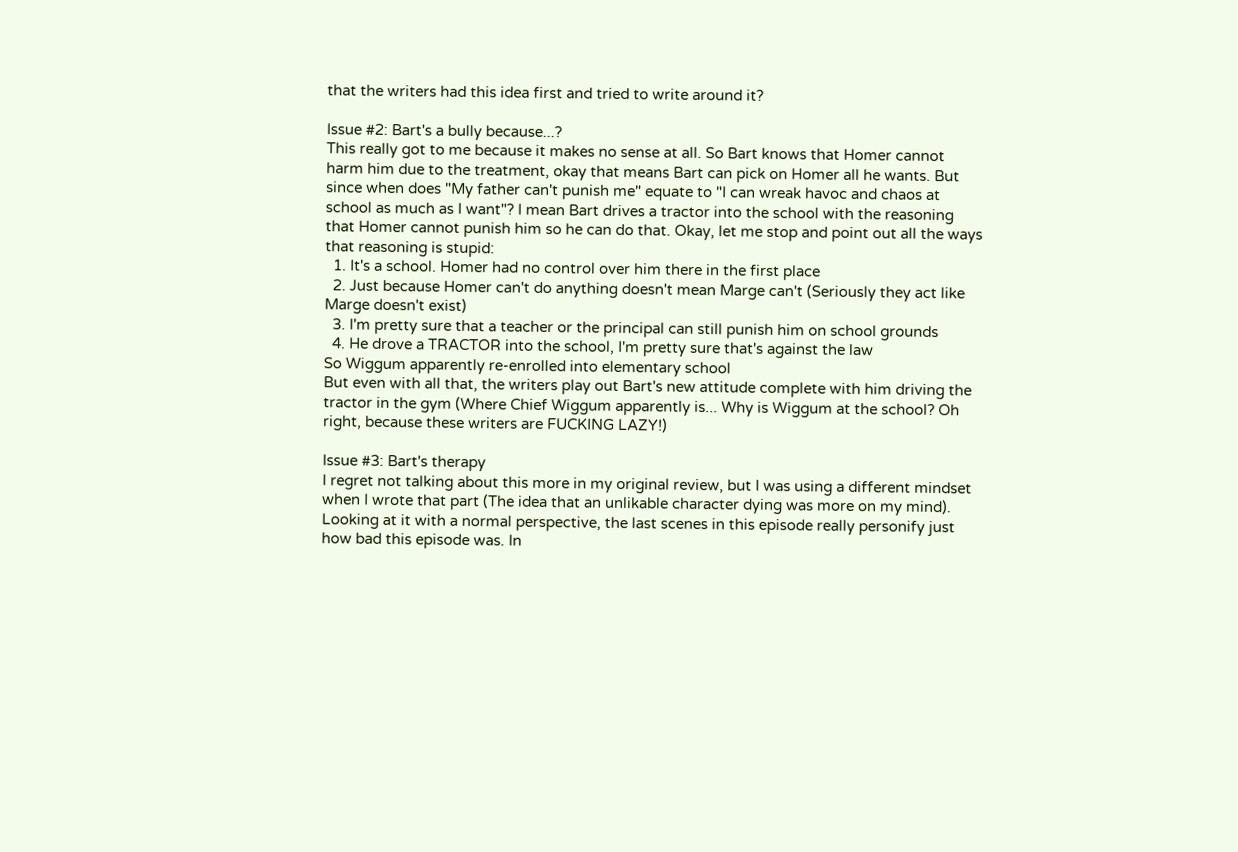that the writers had this idea first and tried to write around it?

Issue #2: Bart's a bully because...?
This really got to me because it makes no sense at all. So Bart knows that Homer cannot harm him due to the treatment, okay that means Bart can pick on Homer all he wants. But since when does "My father can't punish me" equate to "I can wreak havoc and chaos at school as much as I want"? I mean Bart drives a tractor into the school with the reasoning that Homer cannot punish him so he can do that. Okay, let me stop and point out all the ways that reasoning is stupid:
  1. It's a school. Homer had no control over him there in the first place
  2. Just because Homer can't do anything doesn't mean Marge can't (Seriously they act like Marge doesn't exist)
  3. I'm pretty sure that a teacher or the principal can still punish him on school grounds
  4. He drove a TRACTOR into the school, I'm pretty sure that's against the law
So Wiggum apparently re-enrolled into elementary school
But even with all that, the writers play out Bart's new attitude complete with him driving the tractor in the gym (Where Chief Wiggum apparently is... Why is Wiggum at the school? Oh right, because these writers are FUCKING LAZY!)

Issue #3: Bart's therapy
I regret not talking about this more in my original review, but I was using a different mindset when I wrote that part (The idea that an unlikable character dying was more on my mind). Looking at it with a normal perspective, the last scenes in this episode really personify just how bad this episode was. In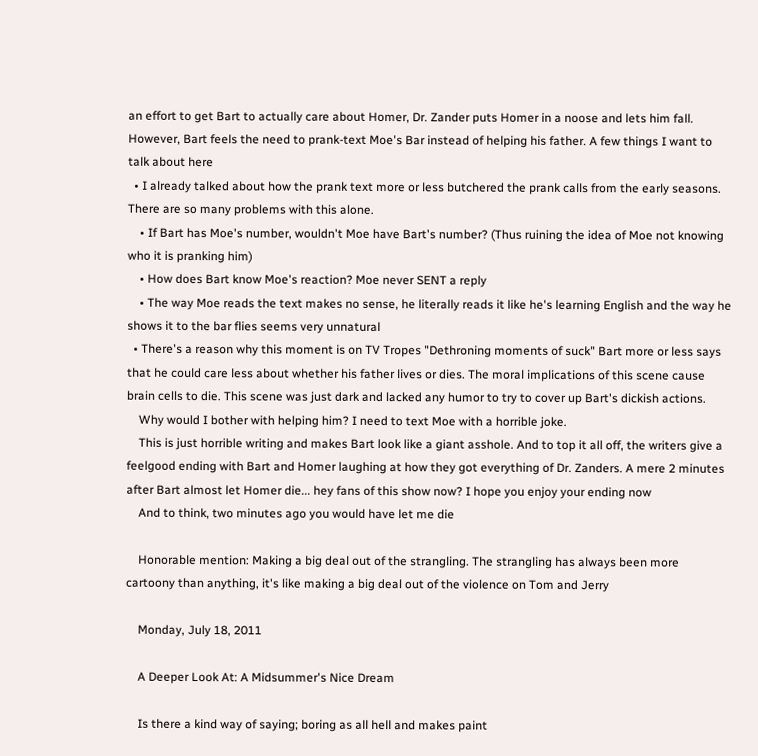an effort to get Bart to actually care about Homer, Dr. Zander puts Homer in a noose and lets him fall. However, Bart feels the need to prank-text Moe's Bar instead of helping his father. A few things I want to talk about here
  • I already talked about how the prank text more or less butchered the prank calls from the early seasons. There are so many problems with this alone.
    • If Bart has Moe's number, wouldn't Moe have Bart's number? (Thus ruining the idea of Moe not knowing who it is pranking him)
    • How does Bart know Moe's reaction? Moe never SENT a reply
    • The way Moe reads the text makes no sense, he literally reads it like he's learning English and the way he shows it to the bar flies seems very unnatural
  • There's a reason why this moment is on TV Tropes "Dethroning moments of suck" Bart more or less says that he could care less about whether his father lives or dies. The moral implications of this scene cause brain cells to die. This scene was just dark and lacked any humor to try to cover up Bart's dickish actions.
    Why would I bother with helping him? I need to text Moe with a horrible joke.
    This is just horrible writing and makes Bart look like a giant asshole. And to top it all off, the writers give a feelgood ending with Bart and Homer laughing at how they got everything of Dr. Zanders. A mere 2 minutes after Bart almost let Homer die... hey fans of this show now? I hope you enjoy your ending now
    And to think, two minutes ago you would have let me die

    Honorable mention: Making a big deal out of the strangling. The strangling has always been more cartoony than anything, it's like making a big deal out of the violence on Tom and Jerry

    Monday, July 18, 2011

    A Deeper Look At: A Midsummer's Nice Dream

    Is there a kind way of saying; boring as all hell and makes paint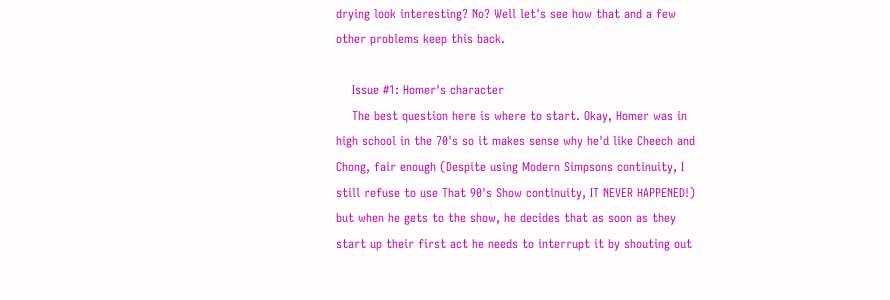drying look interesting? No? Well let's see how that and a few other problems keep this back.

    Issue #1: Homer's character
    The best question here is where to start. Okay, Homer was in high school in the 70's so it makes sense why he'd like Cheech and Chong, fair enough (Despite using Modern Simpsons continuity, I still refuse to use That 90's Show continuity, IT NEVER HAPPENED!) but when he gets to the show, he decides that as soon as they start up their first act he needs to interrupt it by shouting out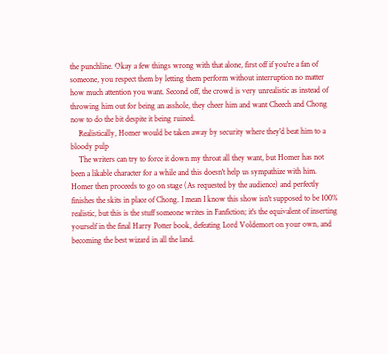the punchline. Okay a few things wrong with that alone, first off if you're a fan of someone, you respect them by letting them perform without interruption no matter how much attention you want. Second off, the crowd is very unrealistic as instead of throwing him out for being an asshole, they cheer him and want Cheech and Chong now to do the bit despite it being ruined.
    Realistically, Homer would be taken away by security where they'd beat him to a bloody pulp
    The writers can try to force it down my throat all they want, but Homer has not been a likable character for a while and this doesn't help us sympathize with him. Homer then proceeds to go on stage (As requested by the audience) and perfectly finishes the skits in place of Chong. I mean I know this show isn't supposed to be 100% realistic, but this is the stuff someone writes in Fanfiction; it's the equivalent of inserting yourself in the final Harry Potter book, defeating Lord Voldemort on your own, and becoming the best wizard in all the land.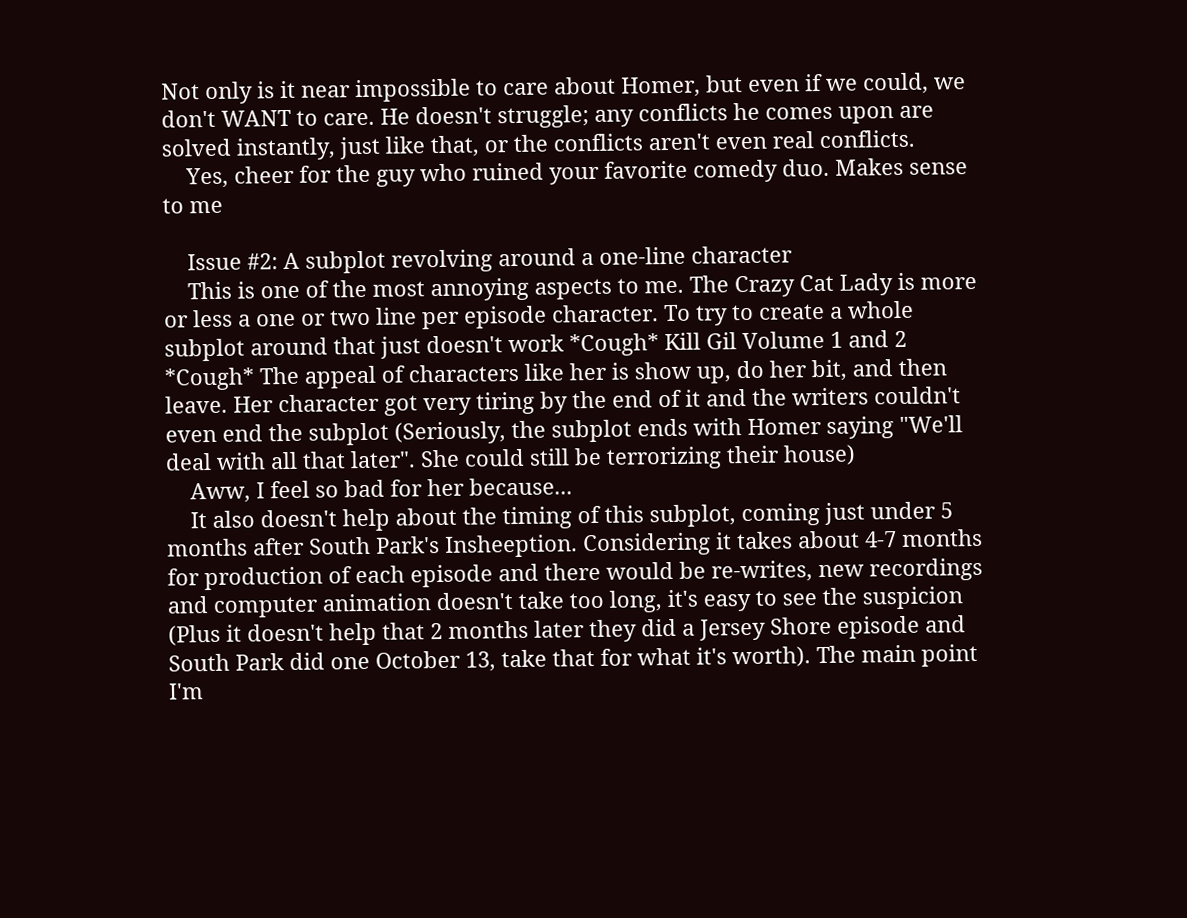Not only is it near impossible to care about Homer, but even if we could, we don't WANT to care. He doesn't struggle; any conflicts he comes upon are solved instantly, just like that, or the conflicts aren't even real conflicts.
    Yes, cheer for the guy who ruined your favorite comedy duo. Makes sense to me

    Issue #2: A subplot revolving around a one-line character
    This is one of the most annoying aspects to me. The Crazy Cat Lady is more or less a one or two line per episode character. To try to create a whole subplot around that just doesn't work *Cough* Kill Gil Volume 1 and 2 *Cough* The appeal of characters like her is show up, do her bit, and then leave. Her character got very tiring by the end of it and the writers couldn't even end the subplot (Seriously, the subplot ends with Homer saying "We'll deal with all that later". She could still be terrorizing their house)
    Aww, I feel so bad for her because...
    It also doesn't help about the timing of this subplot, coming just under 5 months after South Park's Insheeption. Considering it takes about 4-7 months for production of each episode and there would be re-writes, new recordings and computer animation doesn't take too long, it's easy to see the suspicion (Plus it doesn't help that 2 months later they did a Jersey Shore episode and South Park did one October 13, take that for what it's worth). The main point I'm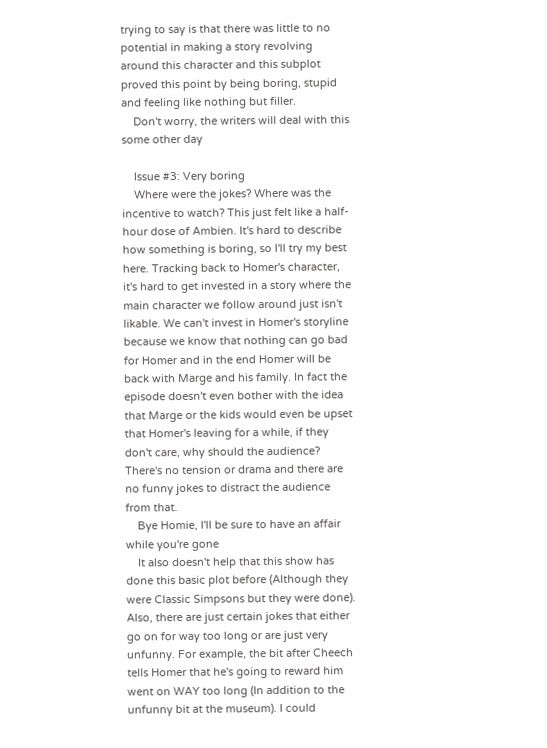trying to say is that there was little to no potential in making a story revolving around this character and this subplot proved this point by being boring, stupid and feeling like nothing but filler.
    Don't worry, the writers will deal with this some other day

    Issue #3: Very boring
    Where were the jokes? Where was the incentive to watch? This just felt like a half-hour dose of Ambien. It's hard to describe how something is boring, so I'll try my best here. Tracking back to Homer's character, it's hard to get invested in a story where the main character we follow around just isn't likable. We can't invest in Homer's storyline because we know that nothing can go bad for Homer and in the end Homer will be back with Marge and his family. In fact the episode doesn't even bother with the idea that Marge or the kids would even be upset that Homer's leaving for a while, if they don't care, why should the audience? There's no tension or drama and there are no funny jokes to distract the audience from that.
    Bye Homie, I'll be sure to have an affair while you're gone
    It also doesn't help that this show has done this basic plot before (Although they were Classic Simpsons but they were done). Also, there are just certain jokes that either go on for way too long or are just very unfunny. For example, the bit after Cheech tells Homer that he's going to reward him went on WAY too long (In addition to the unfunny bit at the museum). I could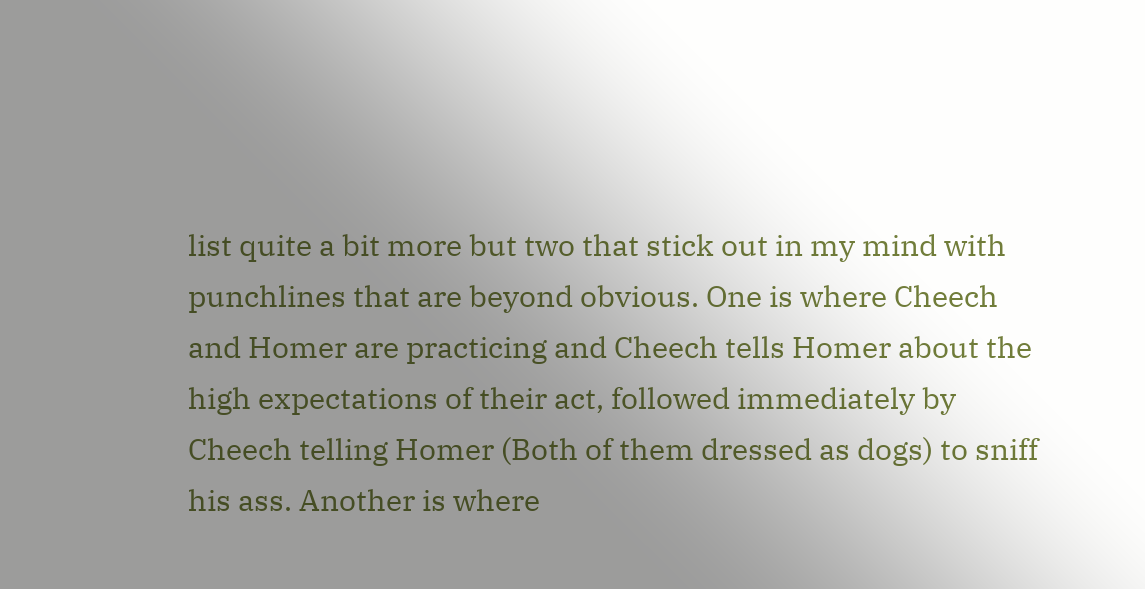list quite a bit more but two that stick out in my mind with punchlines that are beyond obvious. One is where Cheech and Homer are practicing and Cheech tells Homer about the high expectations of their act, followed immediately by Cheech telling Homer (Both of them dressed as dogs) to sniff his ass. Another is where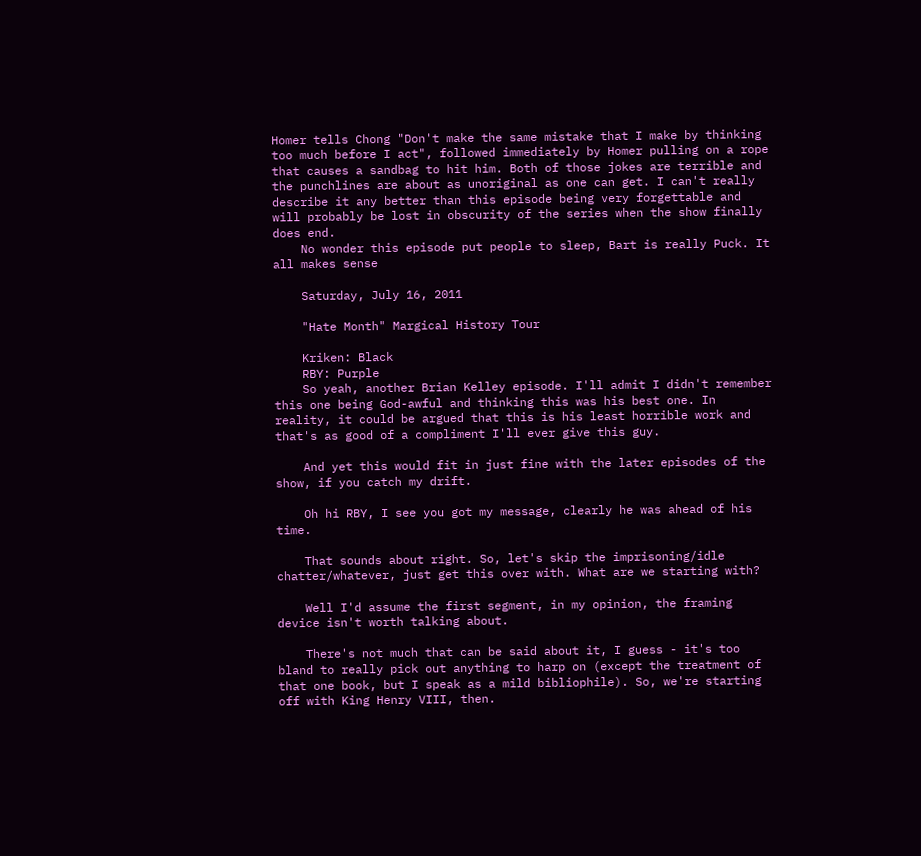Homer tells Chong "Don't make the same mistake that I make by thinking too much before I act", followed immediately by Homer pulling on a rope that causes a sandbag to hit him. Both of those jokes are terrible and the punchlines are about as unoriginal as one can get. I can't really describe it any better than this episode being very forgettable and will probably be lost in obscurity of the series when the show finally does end.
    No wonder this episode put people to sleep, Bart is really Puck. It all makes sense

    Saturday, July 16, 2011

    "Hate Month" Margical History Tour

    Kriken: Black
    RBY: Purple
    So yeah, another Brian Kelley episode. I'll admit I didn't remember this one being God-awful and thinking this was his best one. In reality, it could be argued that this is his least horrible work and that's as good of a compliment I'll ever give this guy.

    And yet this would fit in just fine with the later episodes of the show, if you catch my drift.

    Oh hi RBY, I see you got my message, clearly he was ahead of his time.

    That sounds about right. So, let's skip the imprisoning/idle chatter/whatever, just get this over with. What are we starting with?

    Well I'd assume the first segment, in my opinion, the framing device isn't worth talking about.

    There's not much that can be said about it, I guess - it's too bland to really pick out anything to harp on (except the treatment of that one book, but I speak as a mild bibliophile). So, we're starting off with King Henry VIII, then.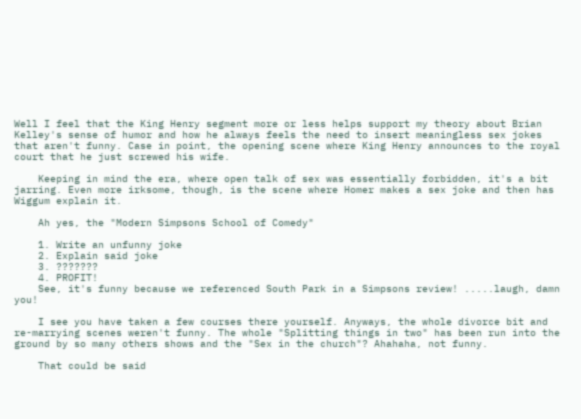Well I feel that the King Henry segment more or less helps support my theory about Brian Kelley's sense of humor and how he always feels the need to insert meaningless sex jokes that aren't funny. Case in point, the opening scene where King Henry announces to the royal court that he just screwed his wife.

    Keeping in mind the era, where open talk of sex was essentially forbidden, it's a bit jarring. Even more irksome, though, is the scene where Homer makes a sex joke and then has Wiggum explain it.

    Ah yes, the "Modern Simpsons School of Comedy"

    1. Write an unfunny joke
    2. Explain said joke
    3. ???????
    4. PROFIT!
    See, it's funny because we referenced South Park in a Simpsons review! .....laugh, damn you!

    I see you have taken a few courses there yourself. Anyways, the whole divorce bit and re-marrying scenes weren't funny. The whole "Splitting things in two" has been run into the ground by so many others shows and the "Sex in the church"? Ahahaha, not funny.

    That could be said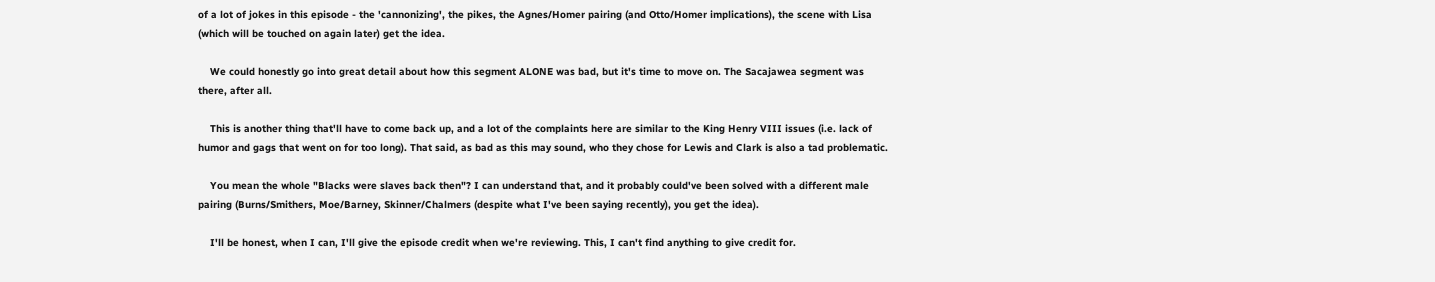of a lot of jokes in this episode - the 'cannonizing', the pikes, the Agnes/Homer pairing (and Otto/Homer implications), the scene with Lisa (which will be touched on again later) get the idea.

    We could honestly go into great detail about how this segment ALONE was bad, but it's time to move on. The Sacajawea segment was there, after all.

    This is another thing that'll have to come back up, and a lot of the complaints here are similar to the King Henry VIII issues (i.e. lack of humor and gags that went on for too long). That said, as bad as this may sound, who they chose for Lewis and Clark is also a tad problematic.

    You mean the whole "Blacks were slaves back then"? I can understand that, and it probably could've been solved with a different male pairing (Burns/Smithers, Moe/Barney, Skinner/Chalmers (despite what I've been saying recently), you get the idea).

    I'll be honest, when I can, I'll give the episode credit when we're reviewing. This, I can't find anything to give credit for.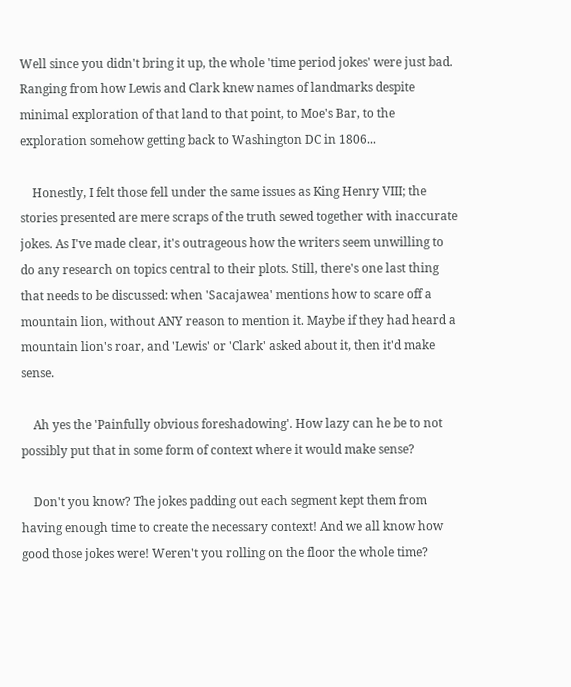Well since you didn't bring it up, the whole 'time period jokes' were just bad. Ranging from how Lewis and Clark knew names of landmarks despite minimal exploration of that land to that point, to Moe's Bar, to the exploration somehow getting back to Washington DC in 1806...

    Honestly, I felt those fell under the same issues as King Henry VIII; the stories presented are mere scraps of the truth sewed together with inaccurate jokes. As I've made clear, it's outrageous how the writers seem unwilling to do any research on topics central to their plots. Still, there's one last thing that needs to be discussed: when 'Sacajawea' mentions how to scare off a mountain lion, without ANY reason to mention it. Maybe if they had heard a mountain lion's roar, and 'Lewis' or 'Clark' asked about it, then it'd make sense.

    Ah yes the 'Painfully obvious foreshadowing'. How lazy can he be to not possibly put that in some form of context where it would make sense?

    Don't you know? The jokes padding out each segment kept them from having enough time to create the necessary context! And we all know how good those jokes were! Weren't you rolling on the floor the whole time?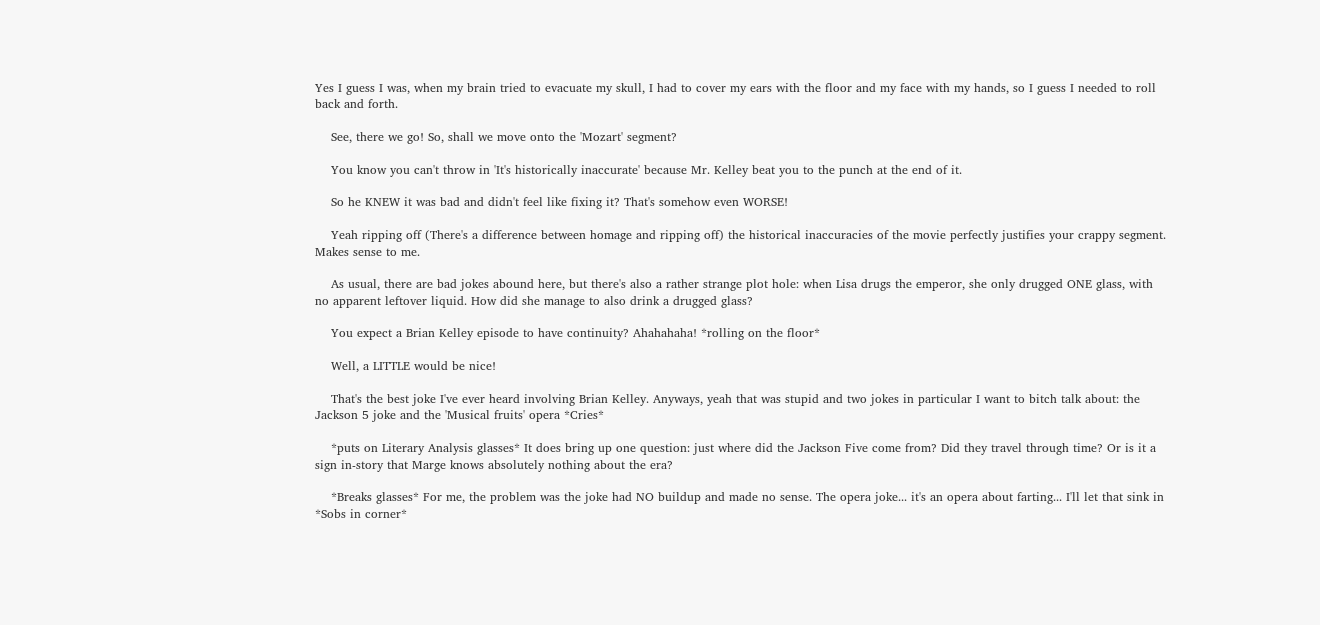Yes I guess I was, when my brain tried to evacuate my skull, I had to cover my ears with the floor and my face with my hands, so I guess I needed to roll back and forth.

    See, there we go! So, shall we move onto the 'Mozart' segment?

    You know you can't throw in 'It's historically inaccurate' because Mr. Kelley beat you to the punch at the end of it.

    So he KNEW it was bad and didn't feel like fixing it? That's somehow even WORSE!

    Yeah ripping off (There's a difference between homage and ripping off) the historical inaccuracies of the movie perfectly justifies your crappy segment. Makes sense to me.

    As usual, there are bad jokes abound here, but there's also a rather strange plot hole: when Lisa drugs the emperor, she only drugged ONE glass, with no apparent leftover liquid. How did she manage to also drink a drugged glass?

    You expect a Brian Kelley episode to have continuity? Ahahahaha! *rolling on the floor*

    Well, a LITTLE would be nice!

    That's the best joke I've ever heard involving Brian Kelley. Anyways, yeah that was stupid and two jokes in particular I want to bitch talk about: the Jackson 5 joke and the 'Musical fruits' opera *Cries*

    *puts on Literary Analysis glasses* It does bring up one question: just where did the Jackson Five come from? Did they travel through time? Or is it a sign in-story that Marge knows absolutely nothing about the era?

    *Breaks glasses* For me, the problem was the joke had NO buildup and made no sense. The opera joke... it's an opera about farting... I'll let that sink in *Sobs in corner*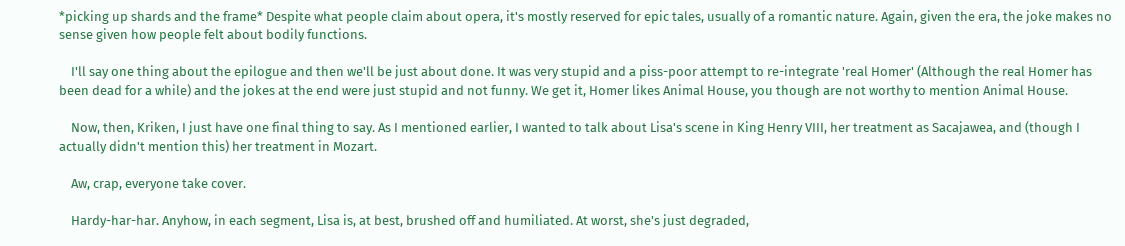*picking up shards and the frame* Despite what people claim about opera, it's mostly reserved for epic tales, usually of a romantic nature. Again, given the era, the joke makes no sense given how people felt about bodily functions.

    I'll say one thing about the epilogue and then we'll be just about done. It was very stupid and a piss-poor attempt to re-integrate 'real Homer' (Although the real Homer has been dead for a while) and the jokes at the end were just stupid and not funny. We get it, Homer likes Animal House, you though are not worthy to mention Animal House.

    Now, then, Kriken, I just have one final thing to say. As I mentioned earlier, I wanted to talk about Lisa's scene in King Henry VIII, her treatment as Sacajawea, and (though I actually didn't mention this) her treatment in Mozart.

    Aw, crap, everyone take cover.

    Hardy-har-har. Anyhow, in each segment, Lisa is, at best, brushed off and humiliated. At worst, she's just degraded,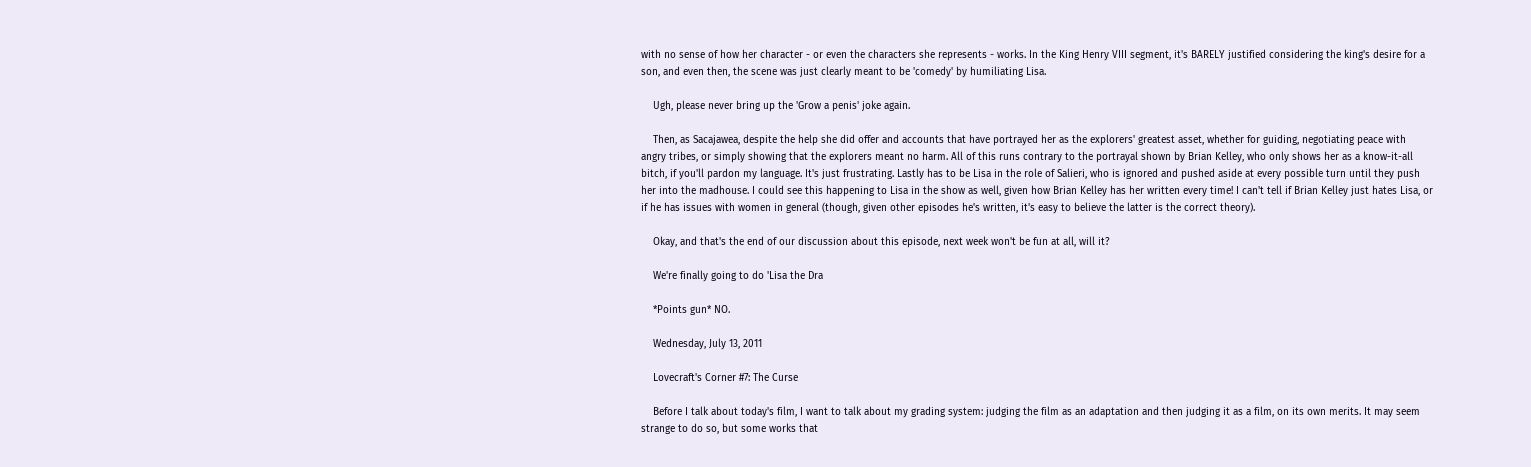with no sense of how her character - or even the characters she represents - works. In the King Henry VIII segment, it's BARELY justified considering the king's desire for a son, and even then, the scene was just clearly meant to be 'comedy' by humiliating Lisa.

    Ugh, please never bring up the 'Grow a penis' joke again.

    Then, as Sacajawea, despite the help she did offer and accounts that have portrayed her as the explorers' greatest asset, whether for guiding, negotiating peace with angry tribes, or simply showing that the explorers meant no harm. All of this runs contrary to the portrayal shown by Brian Kelley, who only shows her as a know-it-all bitch, if you'll pardon my language. It's just frustrating. Lastly has to be Lisa in the role of Salieri, who is ignored and pushed aside at every possible turn until they push her into the madhouse. I could see this happening to Lisa in the show as well, given how Brian Kelley has her written every time! I can't tell if Brian Kelley just hates Lisa, or if he has issues with women in general (though, given other episodes he's written, it's easy to believe the latter is the correct theory).

    Okay, and that's the end of our discussion about this episode, next week won't be fun at all, will it?

    We're finally going to do 'Lisa the Dra

    *Points gun* NO.

    Wednesday, July 13, 2011

    Lovecraft's Corner #7: The Curse

    Before I talk about today's film, I want to talk about my grading system: judging the film as an adaptation and then judging it as a film, on its own merits. It may seem strange to do so, but some works that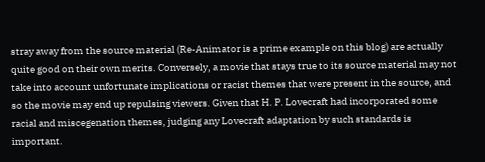stray away from the source material (Re-Animator is a prime example on this blog) are actually quite good on their own merits. Conversely, a movie that stays true to its source material may not take into account unfortunate implications or racist themes that were present in the source, and so the movie may end up repulsing viewers. Given that H. P. Lovecraft had incorporated some racial and miscegenation themes, judging any Lovecraft adaptation by such standards is important.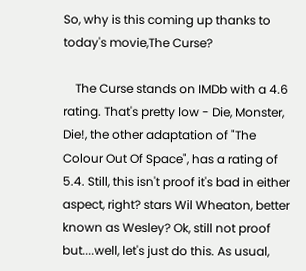So, why is this coming up thanks to today's movie,The Curse?

    The Curse stands on IMDb with a 4.6 rating. That's pretty low - Die, Monster, Die!, the other adaptation of "The Colour Out Of Space", has a rating of 5.4. Still, this isn't proof it's bad in either aspect, right? stars Wil Wheaton, better known as Wesley? Ok, still not proof but....well, let's just do this. As usual,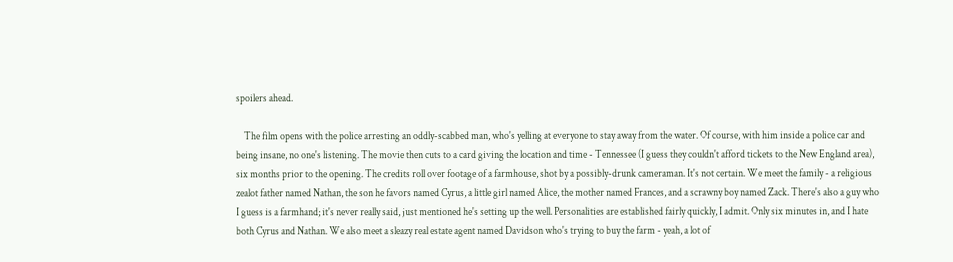spoilers ahead.

    The film opens with the police arresting an oddly-scabbed man, who's yelling at everyone to stay away from the water. Of course, with him inside a police car and being insane, no one's listening. The movie then cuts to a card giving the location and time - Tennessee (I guess they couldn't afford tickets to the New England area), six months prior to the opening. The credits roll over footage of a farmhouse, shot by a possibly-drunk cameraman. It's not certain. We meet the family - a religious zealot father named Nathan, the son he favors named Cyrus, a little girl named Alice, the mother named Frances, and a scrawny boy named Zack. There's also a guy who I guess is a farmhand; it's never really said, just mentioned he's setting up the well. Personalities are established fairly quickly, I admit. Only six minutes in, and I hate both Cyrus and Nathan. We also meet a sleazy real estate agent named Davidson who's trying to buy the farm - yeah, a lot of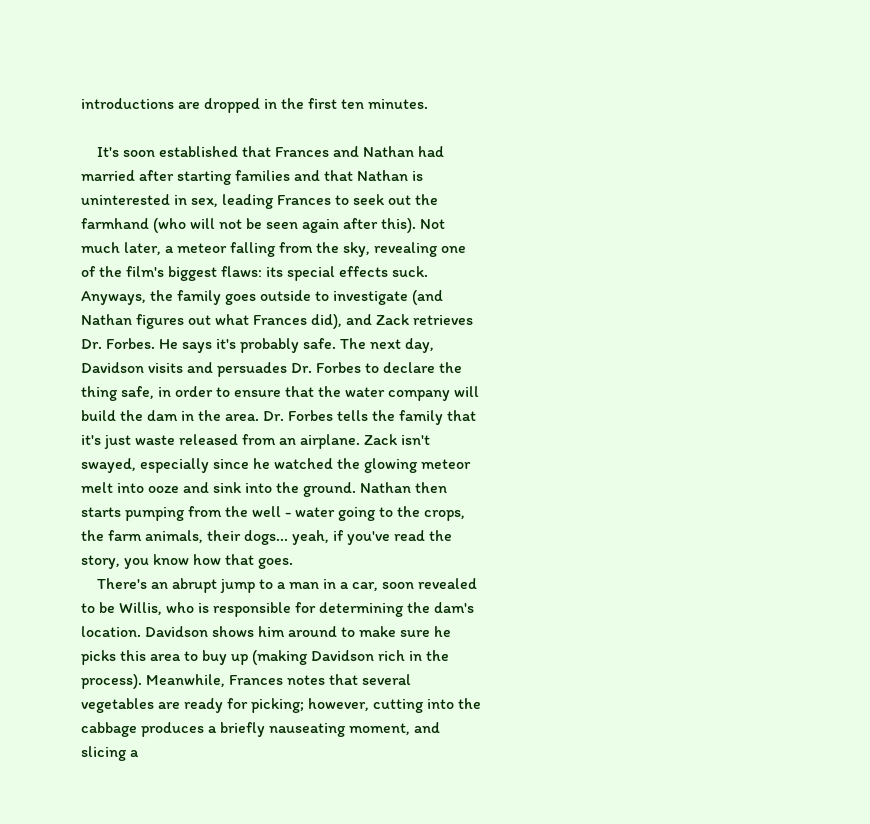introductions are dropped in the first ten minutes.

    It's soon established that Frances and Nathan had married after starting families and that Nathan is uninterested in sex, leading Frances to seek out the farmhand (who will not be seen again after this). Not much later, a meteor falling from the sky, revealing one of the film's biggest flaws: its special effects suck. Anyways, the family goes outside to investigate (and Nathan figures out what Frances did), and Zack retrieves Dr. Forbes. He says it's probably safe. The next day, Davidson visits and persuades Dr. Forbes to declare the thing safe, in order to ensure that the water company will build the dam in the area. Dr. Forbes tells the family that it's just waste released from an airplane. Zack isn't swayed, especially since he watched the glowing meteor melt into ooze and sink into the ground. Nathan then starts pumping from the well - water going to the crops, the farm animals, their dogs... yeah, if you've read the story, you know how that goes.
    There's an abrupt jump to a man in a car, soon revealed to be Willis, who is responsible for determining the dam's location. Davidson shows him around to make sure he picks this area to buy up (making Davidson rich in the process). Meanwhile, Frances notes that several vegetables are ready for picking; however, cutting into the cabbage produces a briefly nauseating moment, and slicing a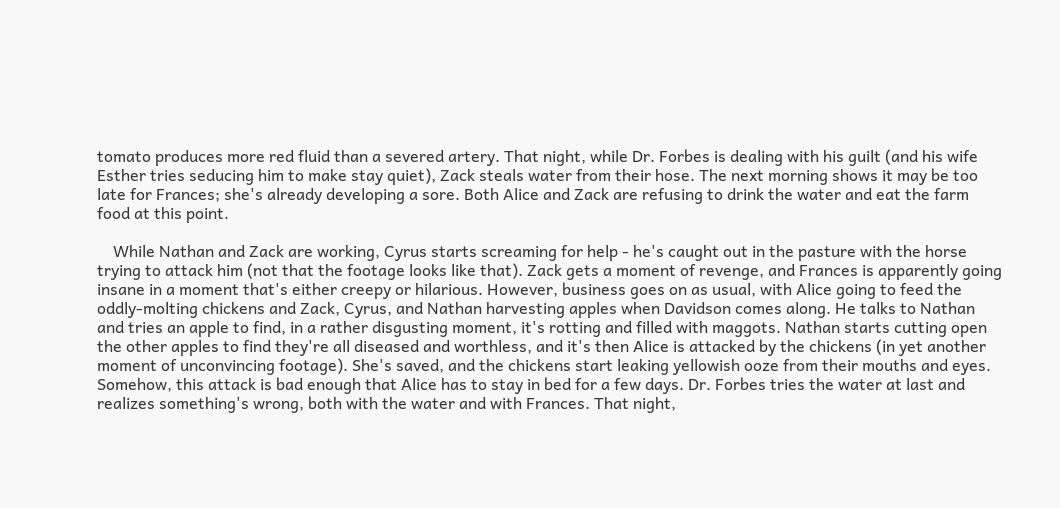tomato produces more red fluid than a severed artery. That night, while Dr. Forbes is dealing with his guilt (and his wife Esther tries seducing him to make stay quiet), Zack steals water from their hose. The next morning shows it may be too late for Frances; she's already developing a sore. Both Alice and Zack are refusing to drink the water and eat the farm food at this point.

    While Nathan and Zack are working, Cyrus starts screaming for help - he's caught out in the pasture with the horse trying to attack him (not that the footage looks like that). Zack gets a moment of revenge, and Frances is apparently going insane in a moment that's either creepy or hilarious. However, business goes on as usual, with Alice going to feed the oddly-molting chickens and Zack, Cyrus, and Nathan harvesting apples when Davidson comes along. He talks to Nathan and tries an apple to find, in a rather disgusting moment, it's rotting and filled with maggots. Nathan starts cutting open the other apples to find they're all diseased and worthless, and it's then Alice is attacked by the chickens (in yet another moment of unconvincing footage). She's saved, and the chickens start leaking yellowish ooze from their mouths and eyes. Somehow, this attack is bad enough that Alice has to stay in bed for a few days. Dr. Forbes tries the water at last and realizes something's wrong, both with the water and with Frances. That night,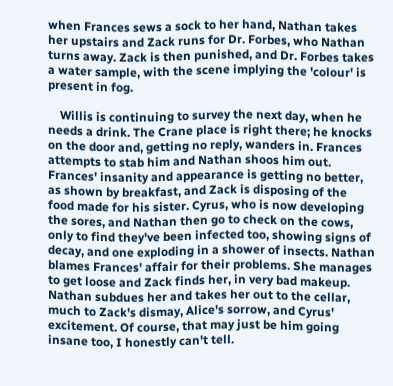when Frances sews a sock to her hand, Nathan takes her upstairs and Zack runs for Dr. Forbes, who Nathan turns away. Zack is then punished, and Dr. Forbes takes a water sample, with the scene implying the 'colour' is present in fog.

    Willis is continuing to survey the next day, when he needs a drink. The Crane place is right there; he knocks on the door and, getting no reply, wanders in. Frances attempts to stab him and Nathan shoos him out. Frances' insanity and appearance is getting no better, as shown by breakfast, and Zack is disposing of the food made for his sister. Cyrus, who is now developing the sores, and Nathan then go to check on the cows, only to find they've been infected too, showing signs of decay, and one exploding in a shower of insects. Nathan blames Frances' affair for their problems. She manages to get loose and Zack finds her, in very bad makeup. Nathan subdues her and takes her out to the cellar, much to Zack's dismay, Alice's sorrow, and Cyrus' excitement. Of course, that may just be him going insane too, I honestly can't tell.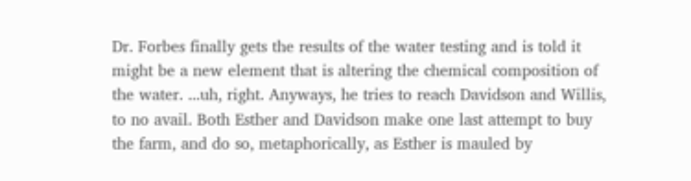Dr. Forbes finally gets the results of the water testing and is told it might be a new element that is altering the chemical composition of the water. ...uh, right. Anyways, he tries to reach Davidson and Willis, to no avail. Both Esther and Davidson make one last attempt to buy the farm, and do so, metaphorically, as Esther is mauled by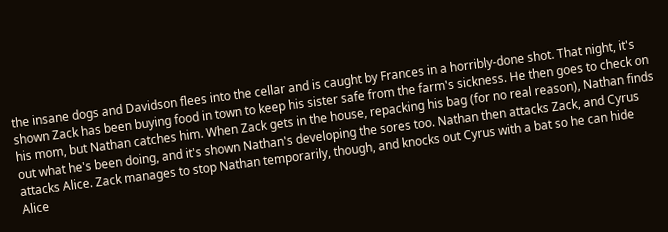the insane dogs and Davidson flees into the cellar and is caught by Frances in a horribly-done shot. That night, it's shown Zack has been buying food in town to keep his sister safe from the farm's sickness. He then goes to check on his mom, but Nathan catches him. When Zack gets in the house, repacking his bag (for no real reason), Nathan finds out what he's been doing, and it's shown Nathan's developing the sores too. Nathan then attacks Zack, and Cyrus attacks Alice. Zack manages to stop Nathan temporarily, though, and knocks out Cyrus with a bat so he can hide Alice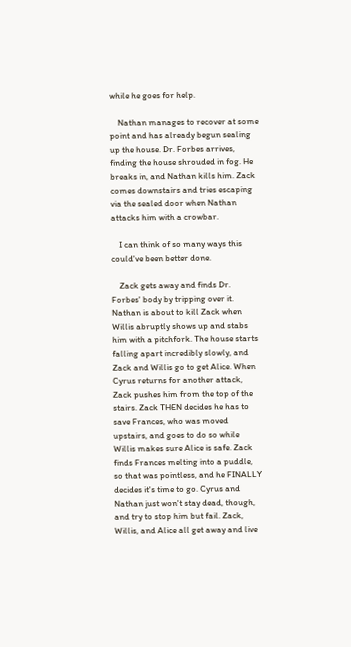while he goes for help.

    Nathan manages to recover at some point and has already begun sealing up the house. Dr. Forbes arrives, finding the house shrouded in fog. He breaks in, and Nathan kills him. Zack comes downstairs and tries escaping via the sealed door when Nathan attacks him with a crowbar.

    I can think of so many ways this could've been better done.

    Zack gets away and finds Dr. Forbes' body by tripping over it. Nathan is about to kill Zack when Willis abruptly shows up and stabs him with a pitchfork. The house starts falling apart incredibly slowly, and Zack and Willis go to get Alice. When Cyrus returns for another attack, Zack pushes him from the top of the stairs. Zack THEN decides he has to save Frances, who was moved upstairs, and goes to do so while Willis makes sure Alice is safe. Zack finds Frances melting into a puddle, so that was pointless, and he FINALLY decides it's time to go. Cyrus and Nathan just won't stay dead, though, and try to stop him but fail. Zack, Willis, and Alice all get away and live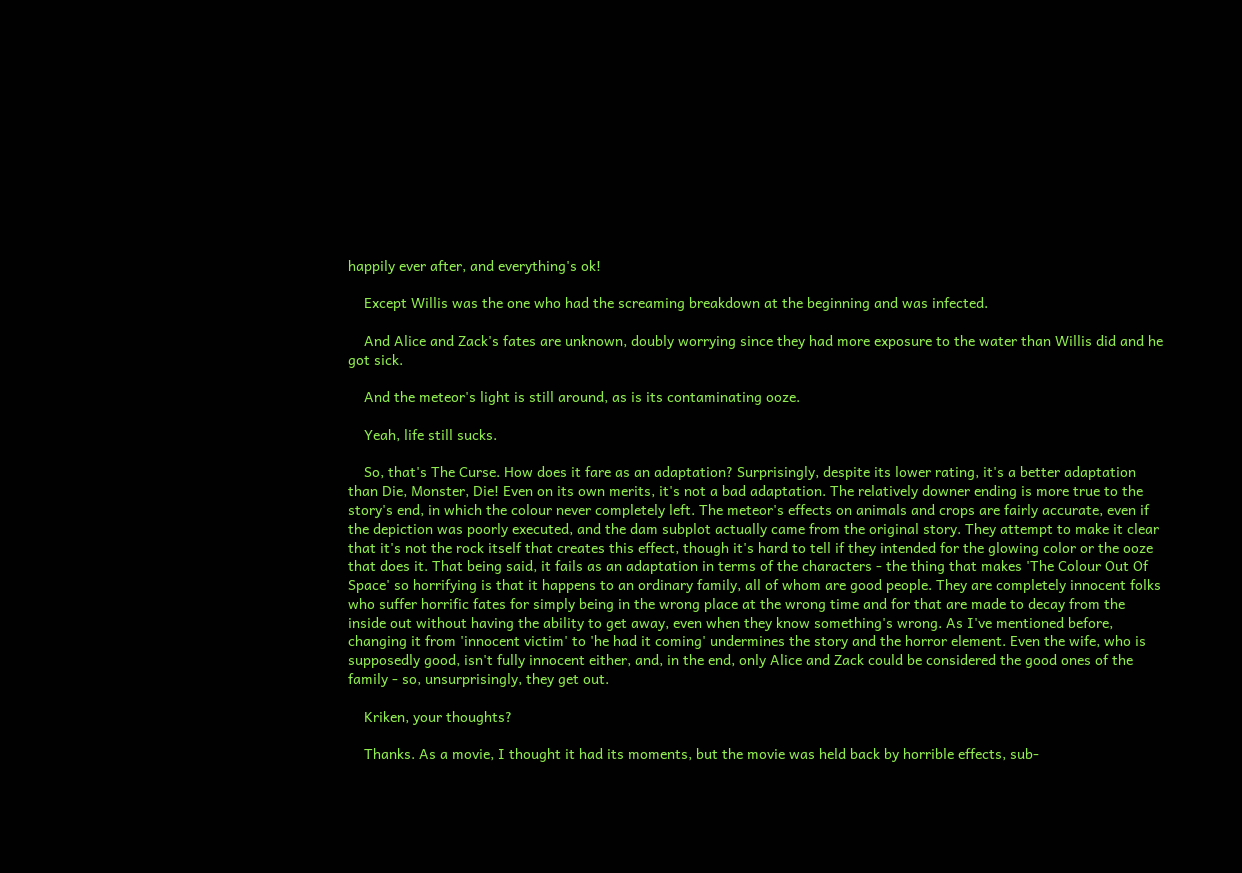happily ever after, and everything's ok!

    Except Willis was the one who had the screaming breakdown at the beginning and was infected.

    And Alice and Zack's fates are unknown, doubly worrying since they had more exposure to the water than Willis did and he got sick.

    And the meteor's light is still around, as is its contaminating ooze.

    Yeah, life still sucks.

    So, that's The Curse. How does it fare as an adaptation? Surprisingly, despite its lower rating, it's a better adaptation than Die, Monster, Die! Even on its own merits, it's not a bad adaptation. The relatively downer ending is more true to the story's end, in which the colour never completely left. The meteor's effects on animals and crops are fairly accurate, even if the depiction was poorly executed, and the dam subplot actually came from the original story. They attempt to make it clear that it's not the rock itself that creates this effect, though it's hard to tell if they intended for the glowing color or the ooze that does it. That being said, it fails as an adaptation in terms of the characters - the thing that makes 'The Colour Out Of Space' so horrifying is that it happens to an ordinary family, all of whom are good people. They are completely innocent folks who suffer horrific fates for simply being in the wrong place at the wrong time and for that are made to decay from the inside out without having the ability to get away, even when they know something's wrong. As I've mentioned before, changing it from 'innocent victim' to 'he had it coming' undermines the story and the horror element. Even the wife, who is supposedly good, isn't fully innocent either, and, in the end, only Alice and Zack could be considered the good ones of the family - so, unsurprisingly, they get out.

    Kriken, your thoughts?

    Thanks. As a movie, I thought it had its moments, but the movie was held back by horrible effects, sub-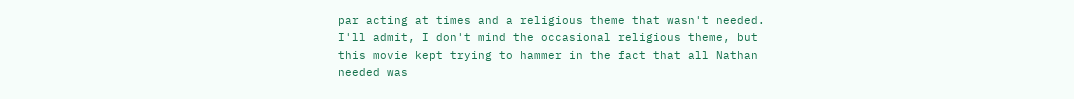par acting at times and a religious theme that wasn't needed. I'll admit, I don't mind the occasional religious theme, but this movie kept trying to hammer in the fact that all Nathan needed was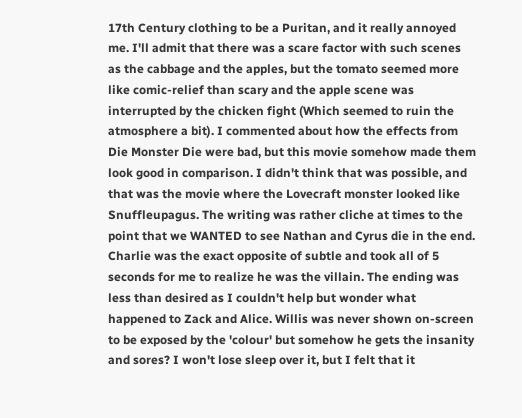17th Century clothing to be a Puritan, and it really annoyed me. I'll admit that there was a scare factor with such scenes as the cabbage and the apples, but the tomato seemed more like comic-relief than scary and the apple scene was interrupted by the chicken fight (Which seemed to ruin the atmosphere a bit). I commented about how the effects from Die Monster Die were bad, but this movie somehow made them look good in comparison. I didn't think that was possible, and that was the movie where the Lovecraft monster looked like Snuffleupagus. The writing was rather cliche at times to the point that we WANTED to see Nathan and Cyrus die in the end. Charlie was the exact opposite of subtle and took all of 5 seconds for me to realize he was the villain. The ending was less than desired as I couldn't help but wonder what happened to Zack and Alice. Willis was never shown on-screen to be exposed by the 'colour' but somehow he gets the insanity and sores? I won't lose sleep over it, but I felt that it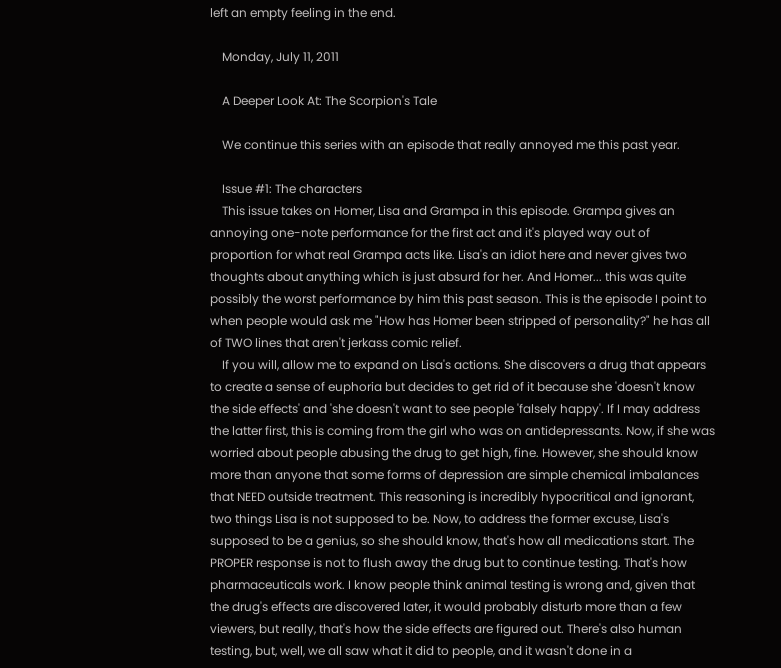left an empty feeling in the end.

    Monday, July 11, 2011

    A Deeper Look At: The Scorpion's Tale

    We continue this series with an episode that really annoyed me this past year.

    Issue #1: The characters
    This issue takes on Homer, Lisa and Grampa in this episode. Grampa gives an annoying one-note performance for the first act and it's played way out of proportion for what real Grampa acts like. Lisa's an idiot here and never gives two thoughts about anything which is just absurd for her. And Homer... this was quite possibly the worst performance by him this past season. This is the episode I point to when people would ask me "How has Homer been stripped of personality?" he has all of TWO lines that aren't jerkass comic relief.
    If you will, allow me to expand on Lisa's actions. She discovers a drug that appears to create a sense of euphoria but decides to get rid of it because she 'doesn't know the side effects' and 'she doesn't want to see people 'falsely happy'. If I may address the latter first, this is coming from the girl who was on antidepressants. Now, if she was worried about people abusing the drug to get high, fine. However, she should know more than anyone that some forms of depression are simple chemical imbalances that NEED outside treatment. This reasoning is incredibly hypocritical and ignorant, two things Lisa is not supposed to be. Now, to address the former excuse, Lisa's supposed to be a genius, so she should know, that's how all medications start. The PROPER response is not to flush away the drug but to continue testing. That's how pharmaceuticals work. I know people think animal testing is wrong and, given that the drug's effects are discovered later, it would probably disturb more than a few viewers, but really, that's how the side effects are figured out. There's also human testing, but, well, we all saw what it did to people, and it wasn't done in a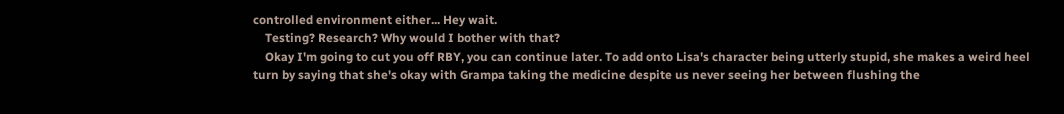controlled environment either... Hey wait.
    Testing? Research? Why would I bother with that?
    Okay I'm going to cut you off RBY, you can continue later. To add onto Lisa's character being utterly stupid, she makes a weird heel turn by saying that she's okay with Grampa taking the medicine despite us never seeing her between flushing the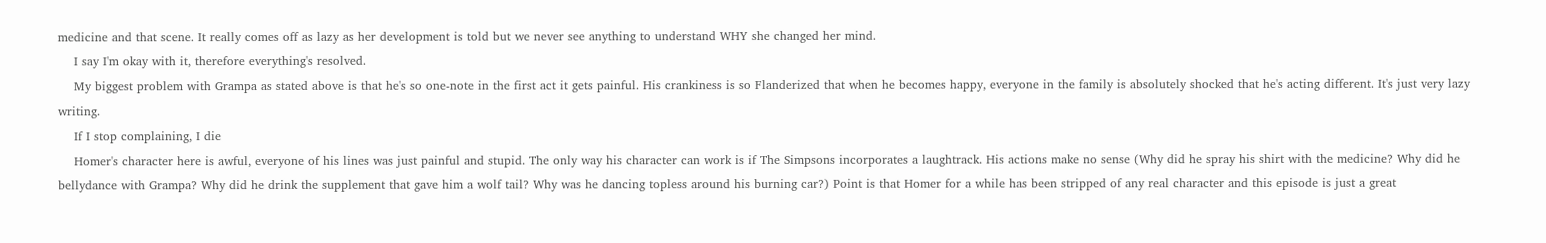medicine and that scene. It really comes off as lazy as her development is told but we never see anything to understand WHY she changed her mind.
    I say I'm okay with it, therefore everything's resolved.
    My biggest problem with Grampa as stated above is that he's so one-note in the first act it gets painful. His crankiness is so Flanderized that when he becomes happy, everyone in the family is absolutely shocked that he's acting different. It's just very lazy writing.
    If I stop complaining, I die
    Homer's character here is awful, everyone of his lines was just painful and stupid. The only way his character can work is if The Simpsons incorporates a laughtrack. His actions make no sense (Why did he spray his shirt with the medicine? Why did he bellydance with Grampa? Why did he drink the supplement that gave him a wolf tail? Why was he dancing topless around his burning car?) Point is that Homer for a while has been stripped of any real character and this episode is just a great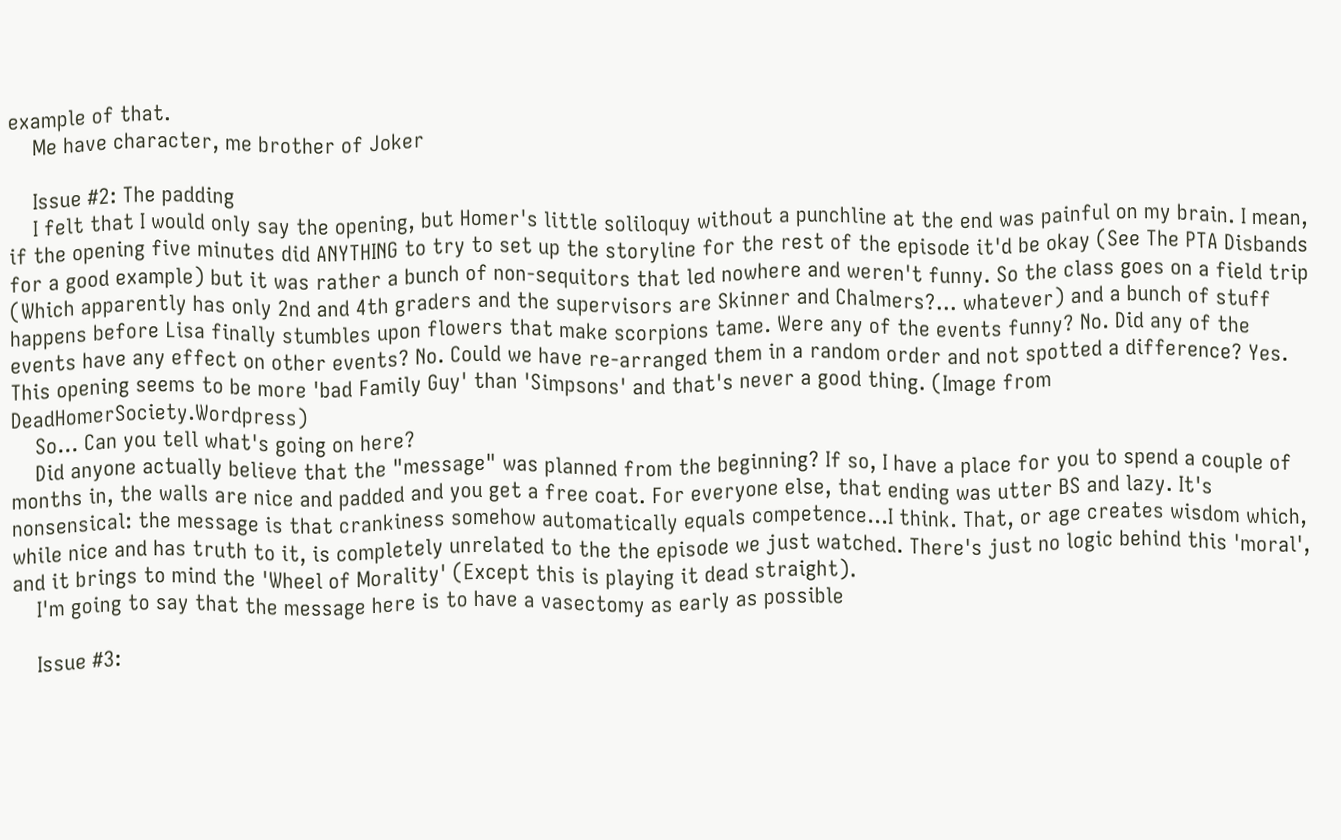example of that.
    Me have character, me brother of Joker

    Issue #2: The padding
    I felt that I would only say the opening, but Homer's little soliloquy without a punchline at the end was painful on my brain. I mean, if the opening five minutes did ANYTHING to try to set up the storyline for the rest of the episode it'd be okay (See The PTA Disbands for a good example) but it was rather a bunch of non-sequitors that led nowhere and weren't funny. So the class goes on a field trip (Which apparently has only 2nd and 4th graders and the supervisors are Skinner and Chalmers?... whatever) and a bunch of stuff happens before Lisa finally stumbles upon flowers that make scorpions tame. Were any of the events funny? No. Did any of the events have any effect on other events? No. Could we have re-arranged them in a random order and not spotted a difference? Yes. This opening seems to be more 'bad Family Guy' than 'Simpsons' and that's never a good thing. (Image from DeadHomerSociety.Wordpress)
    So... Can you tell what's going on here?
    Did anyone actually believe that the "message" was planned from the beginning? If so, I have a place for you to spend a couple of months in, the walls are nice and padded and you get a free coat. For everyone else, that ending was utter BS and lazy. It's nonsensical: the message is that crankiness somehow automatically equals competence...I think. That, or age creates wisdom which, while nice and has truth to it, is completely unrelated to the the episode we just watched. There's just no logic behind this 'moral', and it brings to mind the 'Wheel of Morality' (Except this is playing it dead straight).
    I'm going to say that the message here is to have a vasectomy as early as possible

    Issue #3: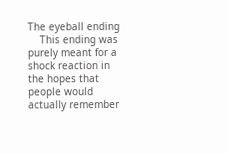The eyeball ending
    This ending was purely meant for a shock reaction in the hopes that people would actually remember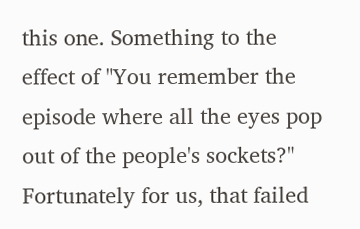this one. Something to the effect of "You remember the episode where all the eyes pop out of the people's sockets?" Fortunately for us, that failed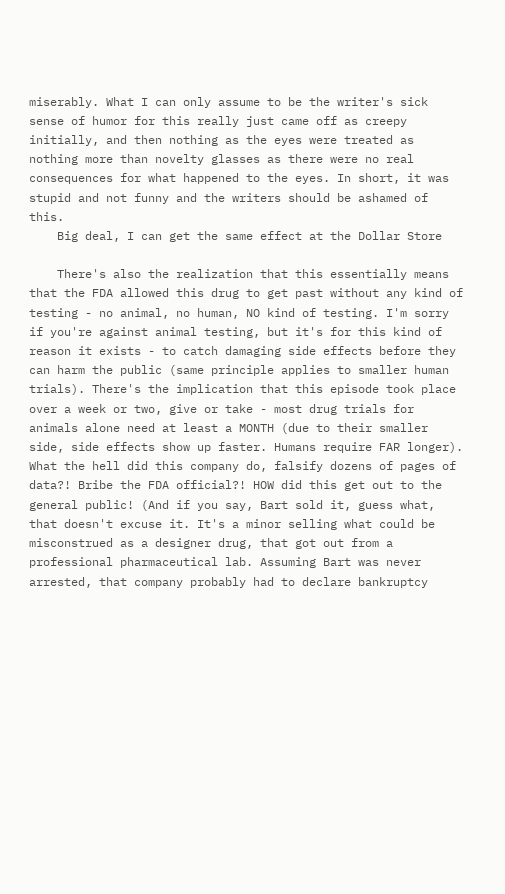miserably. What I can only assume to be the writer's sick sense of humor for this really just came off as creepy initially, and then nothing as the eyes were treated as nothing more than novelty glasses as there were no real consequences for what happened to the eyes. In short, it was stupid and not funny and the writers should be ashamed of this.
    Big deal, I can get the same effect at the Dollar Store

    There's also the realization that this essentially means that the FDA allowed this drug to get past without any kind of testing - no animal, no human, NO kind of testing. I'm sorry if you're against animal testing, but it's for this kind of reason it exists - to catch damaging side effects before they can harm the public (same principle applies to smaller human trials). There's the implication that this episode took place over a week or two, give or take - most drug trials for animals alone need at least a MONTH (due to their smaller side, side effects show up faster. Humans require FAR longer). What the hell did this company do, falsify dozens of pages of data?! Bribe the FDA official?! HOW did this get out to the general public! (And if you say, Bart sold it, guess what, that doesn't excuse it. It's a minor selling what could be misconstrued as a designer drug, that got out from a professional pharmaceutical lab. Assuming Bart was never arrested, that company probably had to declare bankruptcy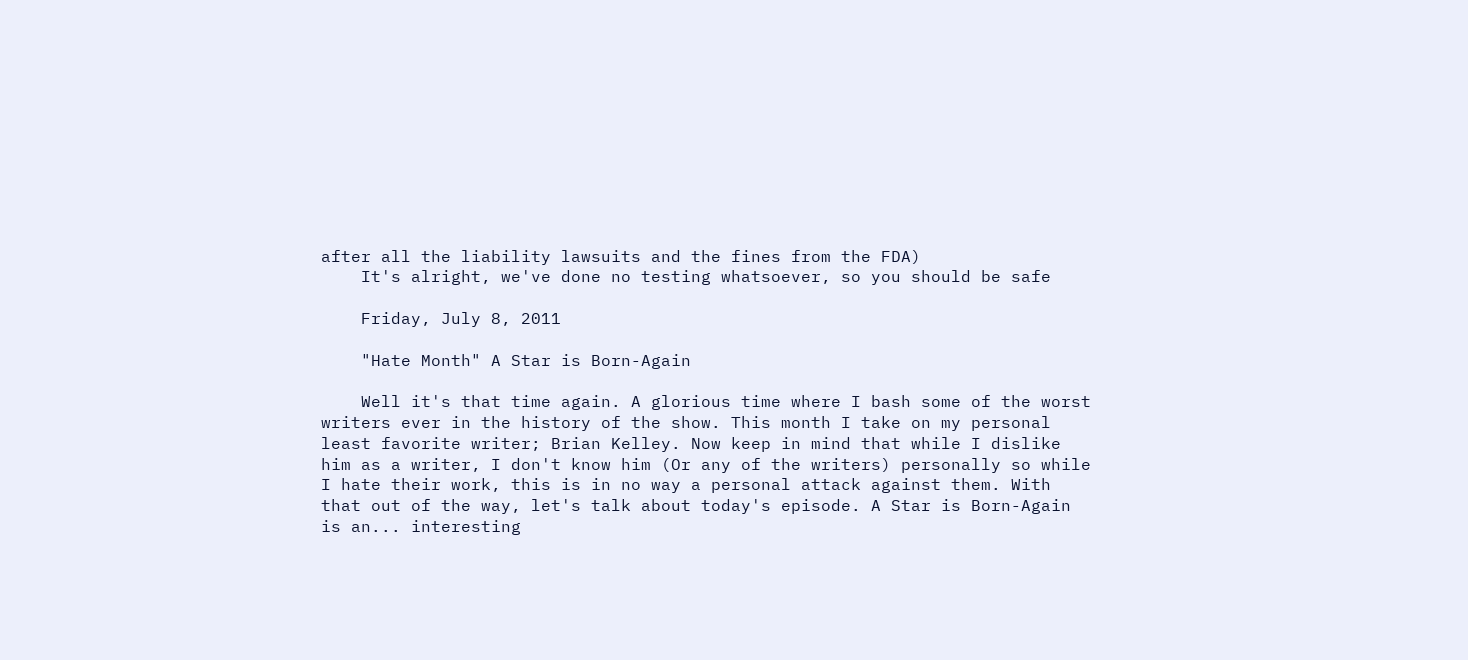after all the liability lawsuits and the fines from the FDA)
    It's alright, we've done no testing whatsoever, so you should be safe

    Friday, July 8, 2011

    "Hate Month" A Star is Born-Again

    Well it's that time again. A glorious time where I bash some of the worst writers ever in the history of the show. This month I take on my personal least favorite writer; Brian Kelley. Now keep in mind that while I dislike him as a writer, I don't know him (Or any of the writers) personally so while I hate their work, this is in no way a personal attack against them. With that out of the way, let's talk about today's episode. A Star is Born-Again is an... interesting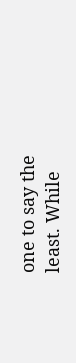one to say the least. While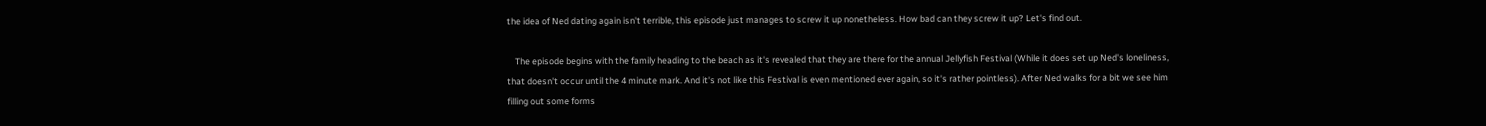the idea of Ned dating again isn't terrible, this episode just manages to screw it up nonetheless. How bad can they screw it up? Let's find out.

    The episode begins with the family heading to the beach as it's revealed that they are there for the annual Jellyfish Festival (While it does set up Ned's loneliness, that doesn't occur until the 4 minute mark. And it's not like this Festival is even mentioned ever again, so it's rather pointless). After Ned walks for a bit we see him filling out some forms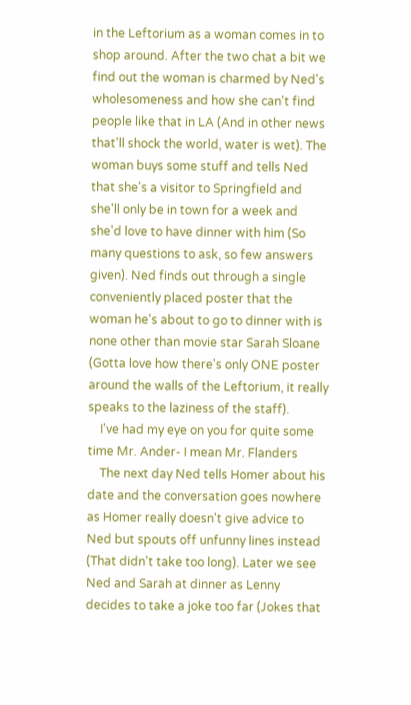in the Leftorium as a woman comes in to shop around. After the two chat a bit we find out the woman is charmed by Ned's wholesomeness and how she can't find people like that in LA (And in other news that'll shock the world, water is wet). The woman buys some stuff and tells Ned that she's a visitor to Springfield and she'll only be in town for a week and she'd love to have dinner with him (So many questions to ask, so few answers given). Ned finds out through a single conveniently placed poster that the woman he's about to go to dinner with is none other than movie star Sarah Sloane (Gotta love how there's only ONE poster around the walls of the Leftorium, it really speaks to the laziness of the staff).
    I've had my eye on you for quite some time Mr. Ander- I mean Mr. Flanders
    The next day Ned tells Homer about his date and the conversation goes nowhere as Homer really doesn't give advice to Ned but spouts off unfunny lines instead (That didn't take too long). Later we see Ned and Sarah at dinner as Lenny decides to take a joke too far (Jokes that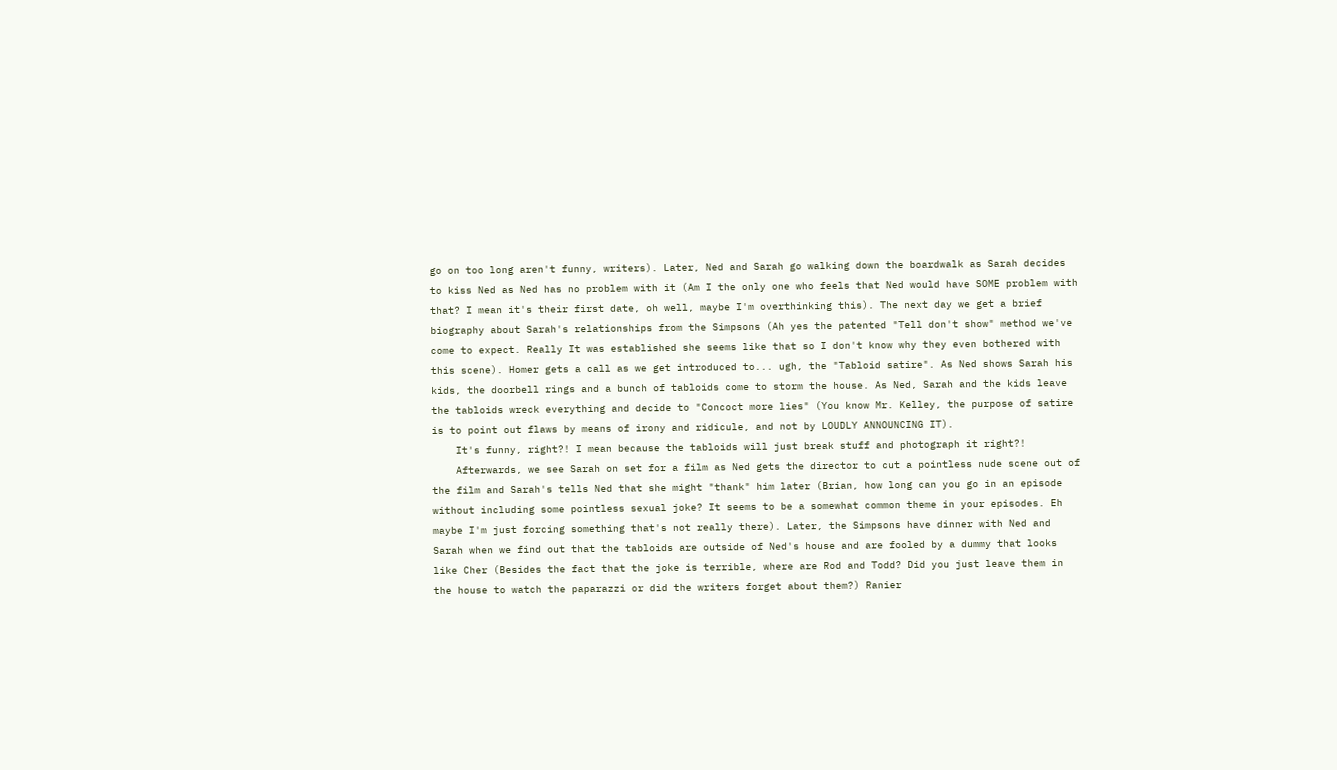go on too long aren't funny, writers). Later, Ned and Sarah go walking down the boardwalk as Sarah decides to kiss Ned as Ned has no problem with it (Am I the only one who feels that Ned would have SOME problem with that? I mean it's their first date, oh well, maybe I'm overthinking this). The next day we get a brief biography about Sarah's relationships from the Simpsons (Ah yes the patented "Tell don't show" method we've come to expect. Really It was established she seems like that so I don't know why they even bothered with this scene). Homer gets a call as we get introduced to... ugh, the "Tabloid satire". As Ned shows Sarah his kids, the doorbell rings and a bunch of tabloids come to storm the house. As Ned, Sarah and the kids leave the tabloids wreck everything and decide to "Concoct more lies" (You know Mr. Kelley, the purpose of satire is to point out flaws by means of irony and ridicule, and not by LOUDLY ANNOUNCING IT).
    It's funny, right?! I mean because the tabloids will just break stuff and photograph it right?!
    Afterwards, we see Sarah on set for a film as Ned gets the director to cut a pointless nude scene out of the film and Sarah's tells Ned that she might "thank" him later (Brian, how long can you go in an episode without including some pointless sexual joke? It seems to be a somewhat common theme in your episodes. Eh maybe I'm just forcing something that's not really there). Later, the Simpsons have dinner with Ned and Sarah when we find out that the tabloids are outside of Ned's house and are fooled by a dummy that looks like Cher (Besides the fact that the joke is terrible, where are Rod and Todd? Did you just leave them in the house to watch the paparazzi or did the writers forget about them?) Ranier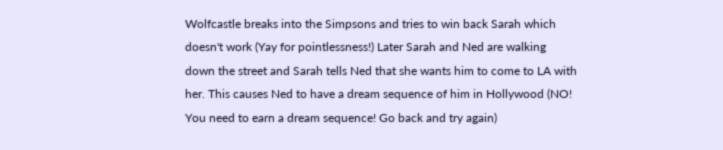Wolfcastle breaks into the Simpsons and tries to win back Sarah which doesn't work (Yay for pointlessness!) Later Sarah and Ned are walking down the street and Sarah tells Ned that she wants him to come to LA with her. This causes Ned to have a dream sequence of him in Hollywood (NO! You need to earn a dream sequence! Go back and try again)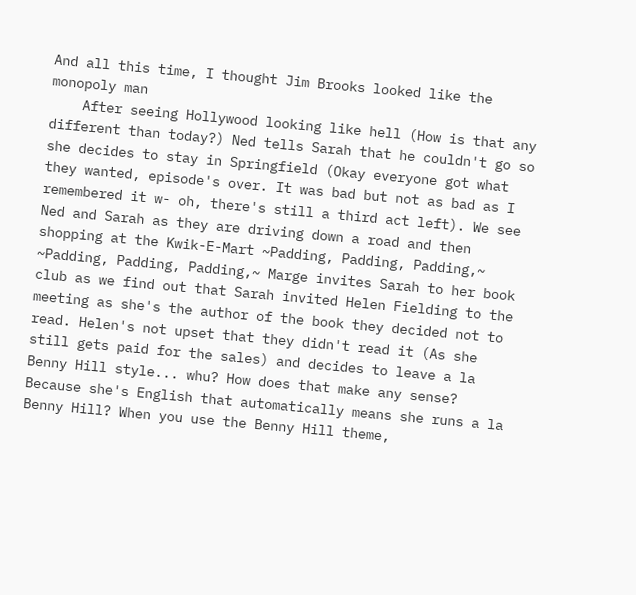And all this time, I thought Jim Brooks looked like the monopoly man
    After seeing Hollywood looking like hell (How is that any different than today?) Ned tells Sarah that he couldn't go so she decides to stay in Springfield (Okay everyone got what they wanted, episode's over. It was bad but not as bad as I remembered it w- oh, there's still a third act left). We see Ned and Sarah as they are driving down a road and then shopping at the Kwik-E-Mart ~Padding, Padding, Padding,~ ~Padding, Padding, Padding,~ Marge invites Sarah to her book club as we find out that Sarah invited Helen Fielding to the meeting as she's the author of the book they decided not to read. Helen's not upset that they didn't read it (As she still gets paid for the sales) and decides to leave a la Benny Hill style... whu? How does that make any sense? Because she's English that automatically means she runs a la Benny Hill? When you use the Benny Hill theme,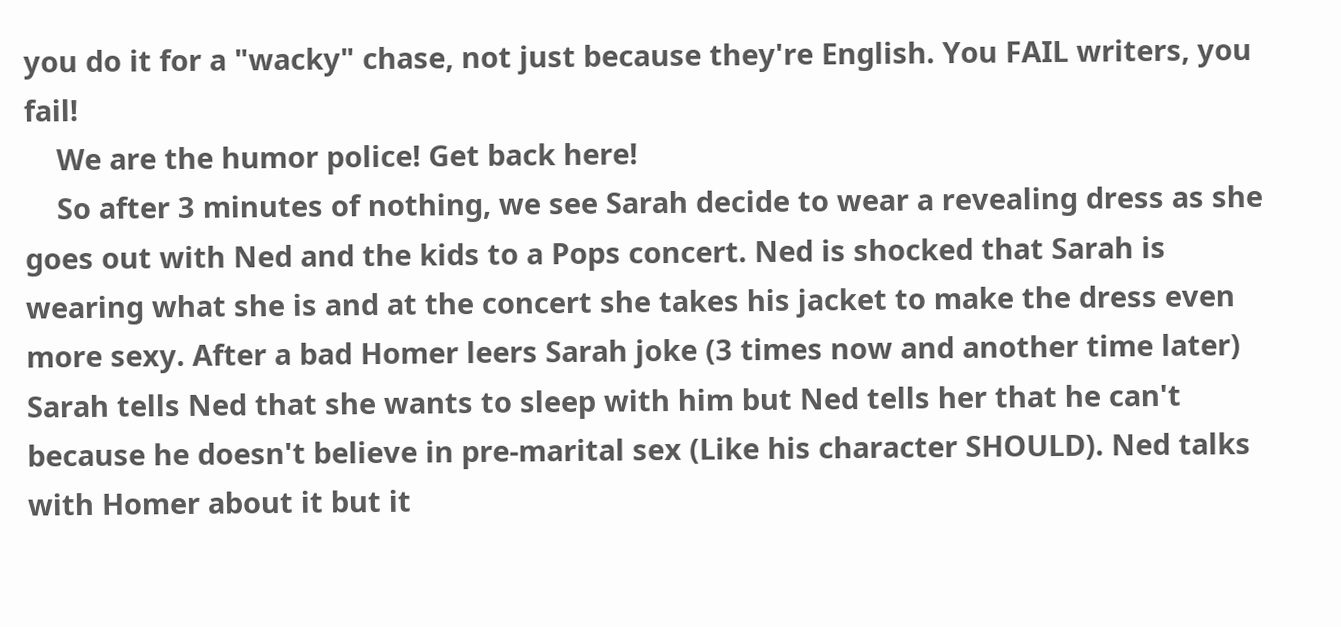you do it for a "wacky" chase, not just because they're English. You FAIL writers, you fail!
    We are the humor police! Get back here!
    So after 3 minutes of nothing, we see Sarah decide to wear a revealing dress as she goes out with Ned and the kids to a Pops concert. Ned is shocked that Sarah is wearing what she is and at the concert she takes his jacket to make the dress even more sexy. After a bad Homer leers Sarah joke (3 times now and another time later) Sarah tells Ned that she wants to sleep with him but Ned tells her that he can't because he doesn't believe in pre-marital sex (Like his character SHOULD). Ned talks with Homer about it but it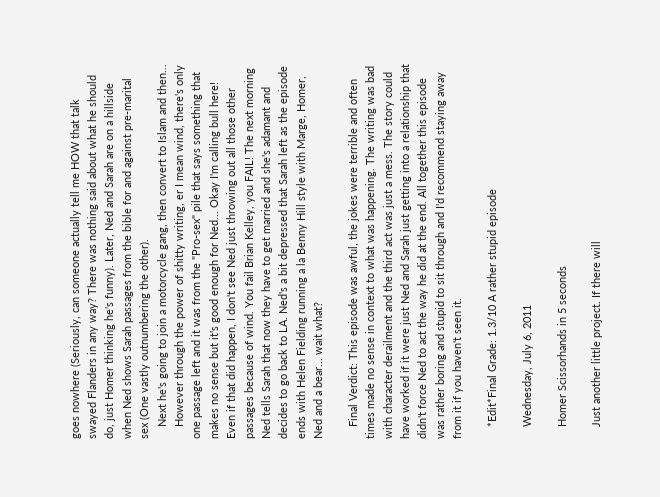goes nowhere (Seriously, can someone actually tell me HOW that talk swayed Flanders in any way? There was nothing said about what he should do, just Homer thinking he's funny). Later, Ned and Sarah are on a hillside when Ned shows Sarah passages from the bible for and against pre-marital sex (One vastly outnumbering the other).
    Next he's going to join a motorcycle gang, then convert to Islam and then...
    However through the power of shitty writing, er I mean wind, there's only one passage left and it was from the "Pro-sex" pile that says something that makes no sense but it's good enough for Ned... Okay I'm calling bull here! Even if that did happen, I don't see Ned just throwing out all those other passages because of wind. You fail Brian Kelley, you FAIL! The next morning Ned tells Sarah that now they have to get married and she's adamant and decides to go back to LA. Ned's a bit depressed that Sarah left as the episode ends with Helen Fielding running a la Benny Hill style with Marge, Homer, Ned and a bear... wait what?

    Final Verdict: This episode was awful, the jokes were terrible and often times made no sense in context to what was happening. The writing was bad with character derailment and the third act was just a mess. The story could have worked if it were just Ned and Sarah just getting into a relationship that didn't force Ned to act the way he did at the end. All together this episode was rather boring and stupid to sit through and I'd recommend staying away from it if you haven't seen it.

    *Edit*Final Grade: 1.3/10 A rather stupid episode

    Wednesday, July 6, 2011

    Homer Scissorhands in 5 seconds

    Just another little project. If there will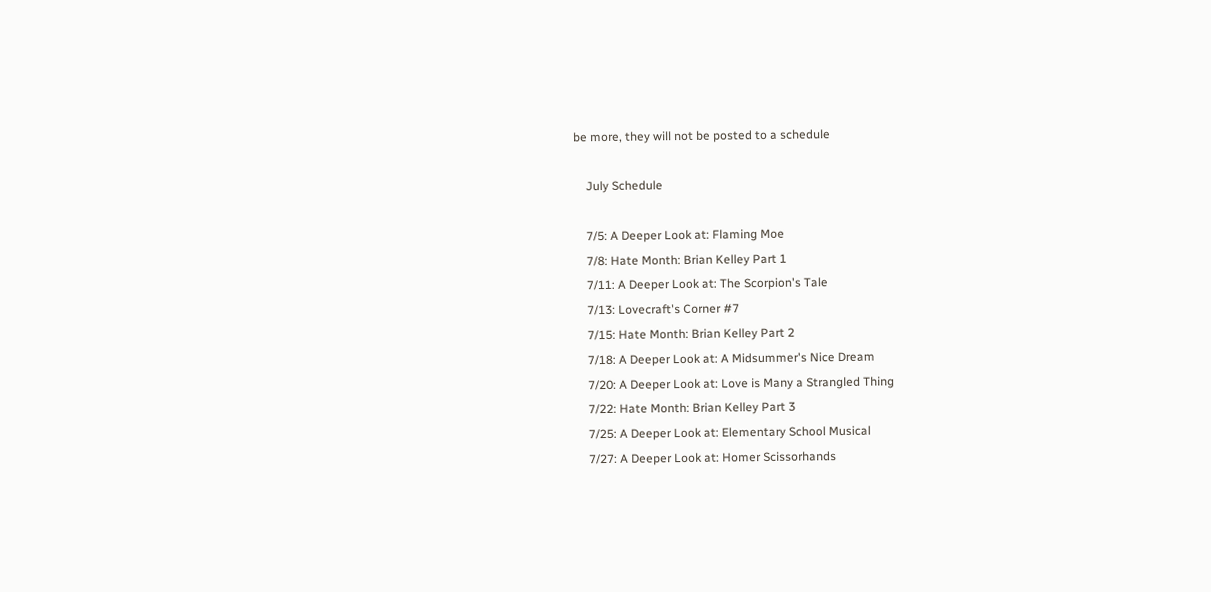be more, they will not be posted to a schedule

    July Schedule

    7/5: A Deeper Look at: Flaming Moe
    7/8: Hate Month: Brian Kelley Part 1
    7/11: A Deeper Look at: The Scorpion's Tale
    7/13: Lovecraft's Corner #7
    7/15: Hate Month: Brian Kelley Part 2
    7/18: A Deeper Look at: A Midsummer's Nice Dream
    7/20: A Deeper Look at: Love is Many a Strangled Thing
    7/22: Hate Month: Brian Kelley Part 3
    7/25: A Deeper Look at: Elementary School Musical
    7/27: A Deeper Look at: Homer Scissorhands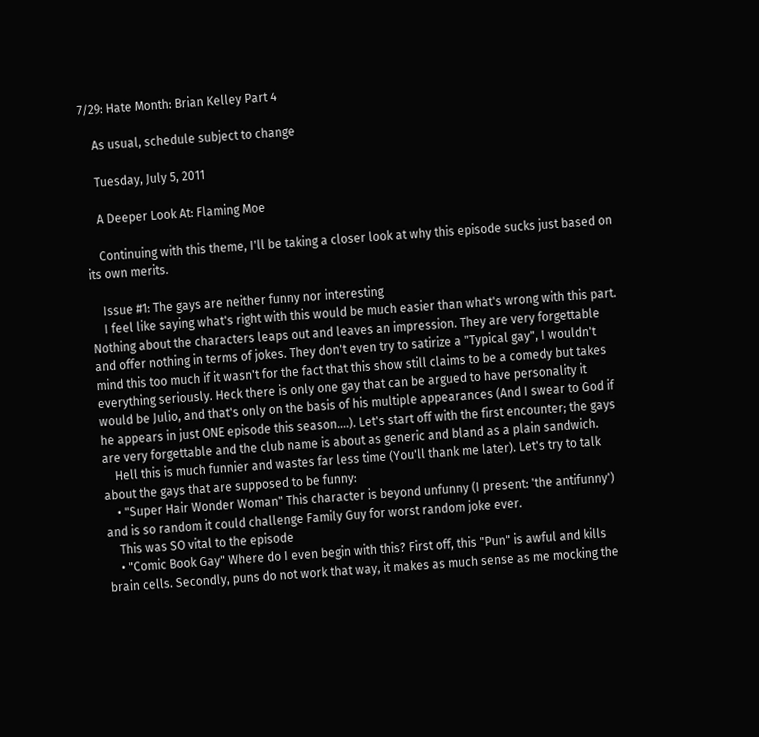7/29: Hate Month: Brian Kelley Part 4

    As usual, schedule subject to change

    Tuesday, July 5, 2011

    A Deeper Look At: Flaming Moe

    Continuing with this theme, I'll be taking a closer look at why this episode sucks just based on its own merits.

    Issue #1: The gays are neither funny nor interesting
    I feel like saying what's right with this would be much easier than what's wrong with this part. Nothing about the characters leaps out and leaves an impression. They are very forgettable and offer nothing in terms of jokes. They don't even try to satirize a "Typical gay", I wouldn't mind this too much if it wasn't for the fact that this show still claims to be a comedy but takes everything seriously. Heck there is only one gay that can be argued to have personality it would be Julio, and that's only on the basis of his multiple appearances (And I swear to God if he appears in just ONE episode this season....). Let's start off with the first encounter; the gays are very forgettable and the club name is about as generic and bland as a plain sandwich.
    Hell this is much funnier and wastes far less time (You'll thank me later). Let's try to talk about the gays that are supposed to be funny:
    • "Super Hair Wonder Woman" This character is beyond unfunny (I present: 'the antifunny') and is so random it could challenge Family Guy for worst random joke ever.
    This was SO vital to the episode
    • "Comic Book Gay" Where do I even begin with this? First off, this "Pun" is awful and kills brain cells. Secondly, puns do not work that way, it makes as much sense as me mocking the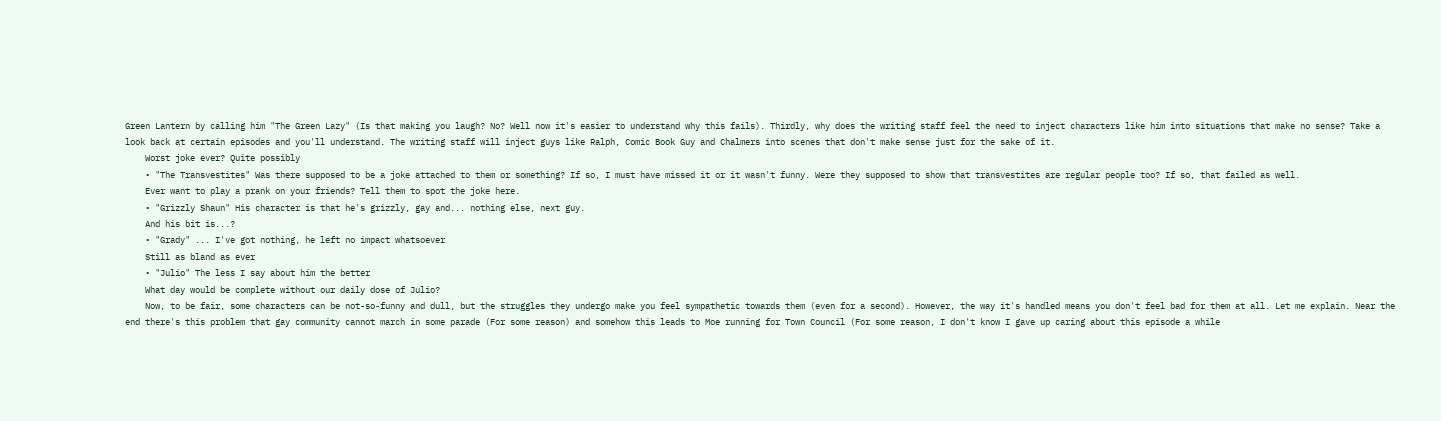Green Lantern by calling him "The Green Lazy" (Is that making you laugh? No? Well now it's easier to understand why this fails). Thirdly, why does the writing staff feel the need to inject characters like him into situations that make no sense? Take a look back at certain episodes and you'll understand. The writing staff will inject guys like Ralph, Comic Book Guy and Chalmers into scenes that don't make sense just for the sake of it.
    Worst joke ever? Quite possibly
    • "The Transvestites" Was there supposed to be a joke attached to them or something? If so, I must have missed it or it wasn't funny. Were they supposed to show that transvestites are regular people too? If so, that failed as well.
    Ever want to play a prank on your friends? Tell them to spot the joke here.
    • "Grizzly Shaun" His character is that he's grizzly, gay and... nothing else, next guy.
    And his bit is...?
    • "Grady" ... I've got nothing, he left no impact whatsoever
    Still as bland as ever
    • "Julio" The less I say about him the better
    What day would be complete without our daily dose of Julio?
    Now, to be fair, some characters can be not-so-funny and dull, but the struggles they undergo make you feel sympathetic towards them (even for a second). However, the way it's handled means you don't feel bad for them at all. Let me explain. Near the end there's this problem that gay community cannot march in some parade (For some reason) and somehow this leads to Moe running for Town Council (For some reason, I don't know I gave up caring about this episode a while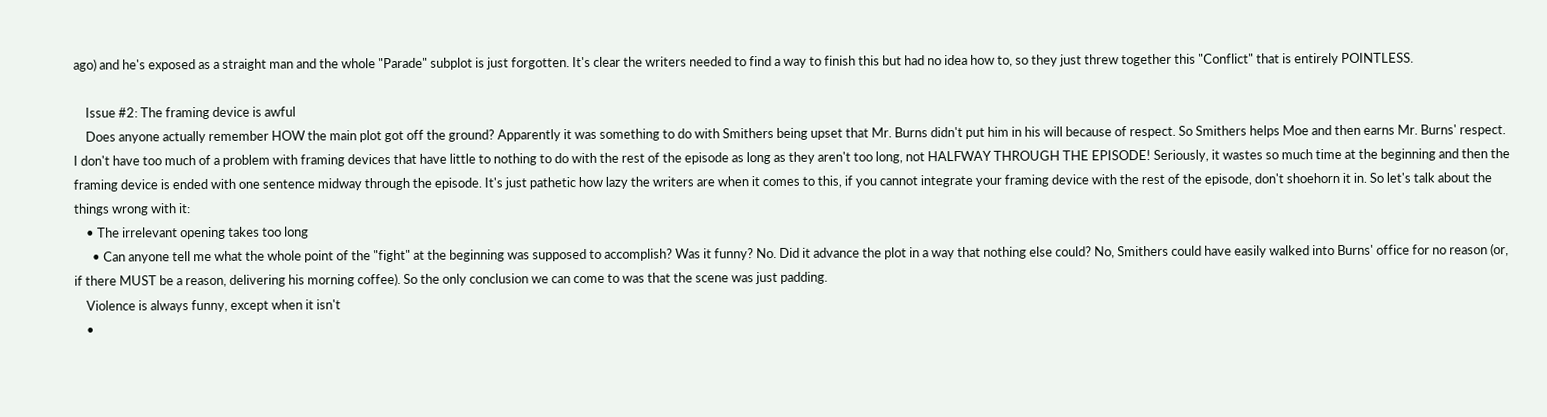ago) and he's exposed as a straight man and the whole "Parade" subplot is just forgotten. It's clear the writers needed to find a way to finish this but had no idea how to, so they just threw together this "Conflict" that is entirely POINTLESS.

    Issue #2: The framing device is awful
    Does anyone actually remember HOW the main plot got off the ground? Apparently it was something to do with Smithers being upset that Mr. Burns didn't put him in his will because of respect. So Smithers helps Moe and then earns Mr. Burns' respect. I don't have too much of a problem with framing devices that have little to nothing to do with the rest of the episode as long as they aren't too long, not HALFWAY THROUGH THE EPISODE! Seriously, it wastes so much time at the beginning and then the framing device is ended with one sentence midway through the episode. It's just pathetic how lazy the writers are when it comes to this, if you cannot integrate your framing device with the rest of the episode, don't shoehorn it in. So let's talk about the things wrong with it:
    • The irrelevant opening takes too long
      • Can anyone tell me what the whole point of the "fight" at the beginning was supposed to accomplish? Was it funny? No. Did it advance the plot in a way that nothing else could? No, Smithers could have easily walked into Burns' office for no reason (or, if there MUST be a reason, delivering his morning coffee). So the only conclusion we can come to was that the scene was just padding.
    Violence is always funny, except when it isn't
    •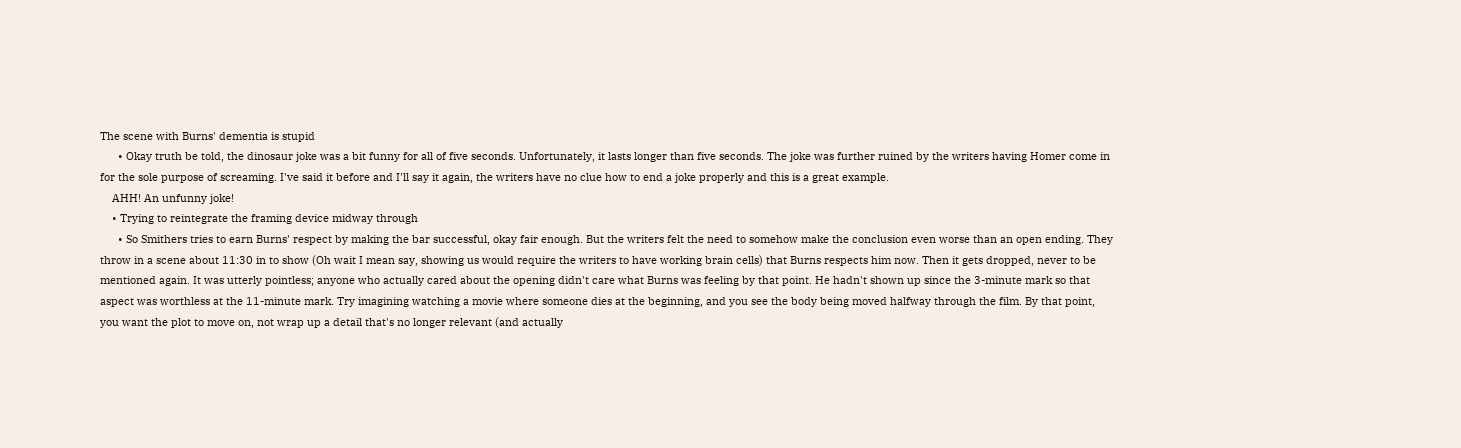The scene with Burns' dementia is stupid
      • Okay truth be told, the dinosaur joke was a bit funny for all of five seconds. Unfortunately, it lasts longer than five seconds. The joke was further ruined by the writers having Homer come in for the sole purpose of screaming. I've said it before and I'll say it again, the writers have no clue how to end a joke properly and this is a great example.
    AHH! An unfunny joke!
    • Trying to reintegrate the framing device midway through
      • So Smithers tries to earn Burns' respect by making the bar successful, okay fair enough. But the writers felt the need to somehow make the conclusion even worse than an open ending. They throw in a scene about 11:30 in to show (Oh wait I mean say, showing us would require the writers to have working brain cells) that Burns respects him now. Then it gets dropped, never to be mentioned again. It was utterly pointless; anyone who actually cared about the opening didn't care what Burns was feeling by that point. He hadn't shown up since the 3-minute mark so that aspect was worthless at the 11-minute mark. Try imagining watching a movie where someone dies at the beginning, and you see the body being moved halfway through the film. By that point, you want the plot to move on, not wrap up a detail that's no longer relevant (and actually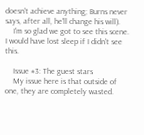doesn't achieve anything; Burns never says, after all, he'll change his will).
    I'm so glad we got to see this scene. I would have lost sleep if I didn't see  this.

    Issue #3: The guest stars
    My issue here is that outside of one, they are completely wasted.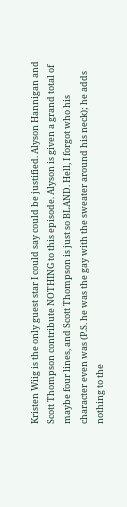Kristen Wiig is the only guest star I could say could be justified. Alyson Hannigan and Scott Thompson contribute NOTHING to this episode. Alyson is given a grand total of maybe four lines, and Scott Thompson is just so BLAND. Hell, I forgot who his character even was (P.S. he was the gay with the sweater around his neck); he adds nothing to the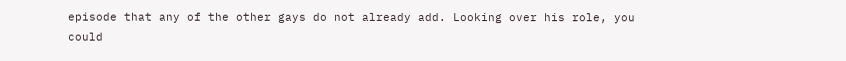episode that any of the other gays do not already add. Looking over his role, you could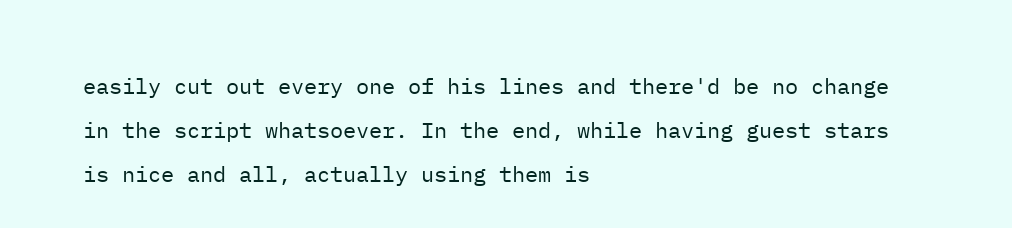easily cut out every one of his lines and there'd be no change in the script whatsoever. In the end, while having guest stars is nice and all, actually using them is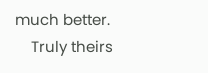much better.
    Truly theirs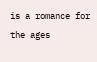is a romance for the ages